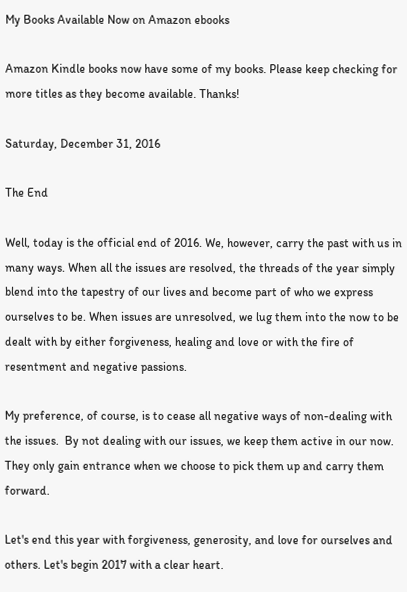My Books Available Now on Amazon ebooks

Amazon Kindle books now have some of my books. Please keep checking for more titles as they become available. Thanks!

Saturday, December 31, 2016

The End

Well, today is the official end of 2016. We, however, carry the past with us in many ways. When all the issues are resolved, the threads of the year simply blend into the tapestry of our lives and become part of who we express ourselves to be. When issues are unresolved, we lug them into the now to be dealt with by either forgiveness, healing and love or with the fire of resentment and negative passions.

My preference, of course, is to cease all negative ways of non-dealing with the issues.  By not dealing with our issues, we keep them active in our now. They only gain entrance when we choose to pick them up and carry them forward.

Let's end this year with forgiveness, generosity, and love for ourselves and others. Let's begin 2017 with a clear heart.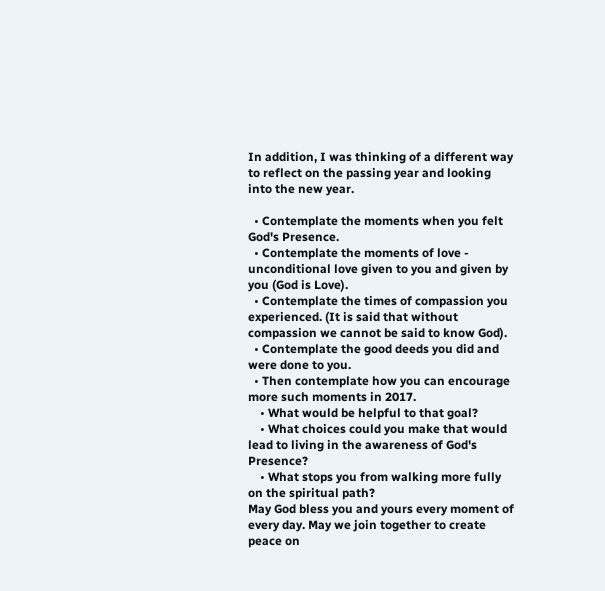In addition, I was thinking of a different way to reflect on the passing year and looking into the new year.

  • Contemplate the moments when you felt God's Presence.
  • Contemplate the moments of love - unconditional love given to you and given by you (God is Love).
  • Contemplate the times of compassion you experienced. (It is said that without compassion we cannot be said to know God).
  • Contemplate the good deeds you did and were done to you.
  • Then contemplate how you can encourage more such moments in 2017.
    • What would be helpful to that goal?
    • What choices could you make that would lead to living in the awareness of God's Presence?
    • What stops you from walking more fully on the spiritual path?
May God bless you and yours every moment of every day. May we join together to create peace on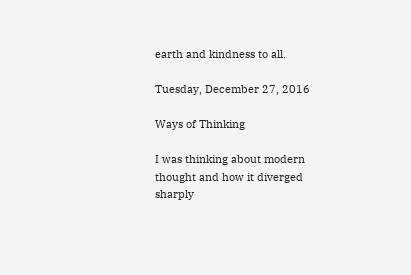earth and kindness to all.

Tuesday, December 27, 2016

Ways of Thinking

I was thinking about modern thought and how it diverged sharply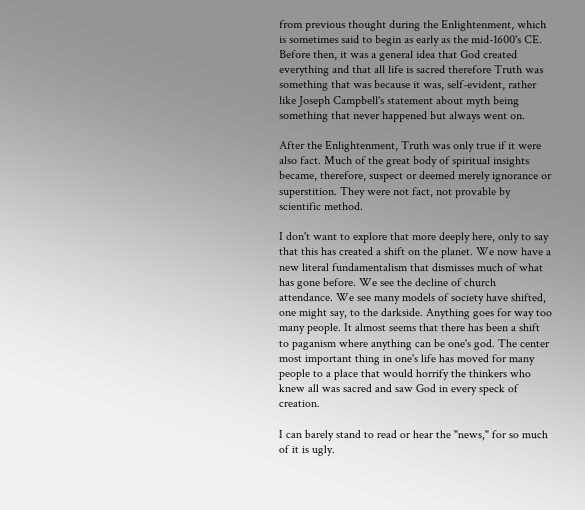from previous thought during the Enlightenment, which is sometimes said to begin as early as the mid-1600's CE. Before then, it was a general idea that God created everything and that all life is sacred therefore Truth was something that was because it was, self-evident, rather like Joseph Campbell's statement about myth being something that never happened but always went on.

After the Enlightenment, Truth was only true if it were also fact. Much of the great body of spiritual insights became, therefore, suspect or deemed merely ignorance or superstition. They were not fact, not provable by scientific method.

I don't want to explore that more deeply here, only to say that this has created a shift on the planet. We now have a new literal fundamentalism that dismisses much of what has gone before. We see the decline of church attendance. We see many models of society have shifted, one might say, to the darkside. Anything goes for way too many people. It almost seems that there has been a shift to paganism where anything can be one's god. The center most important thing in one's life has moved for many people to a place that would horrify the thinkers who knew all was sacred and saw God in every speck of creation.

I can barely stand to read or hear the "news," for so much of it is ugly.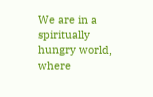We are in a spiritually hungry world, where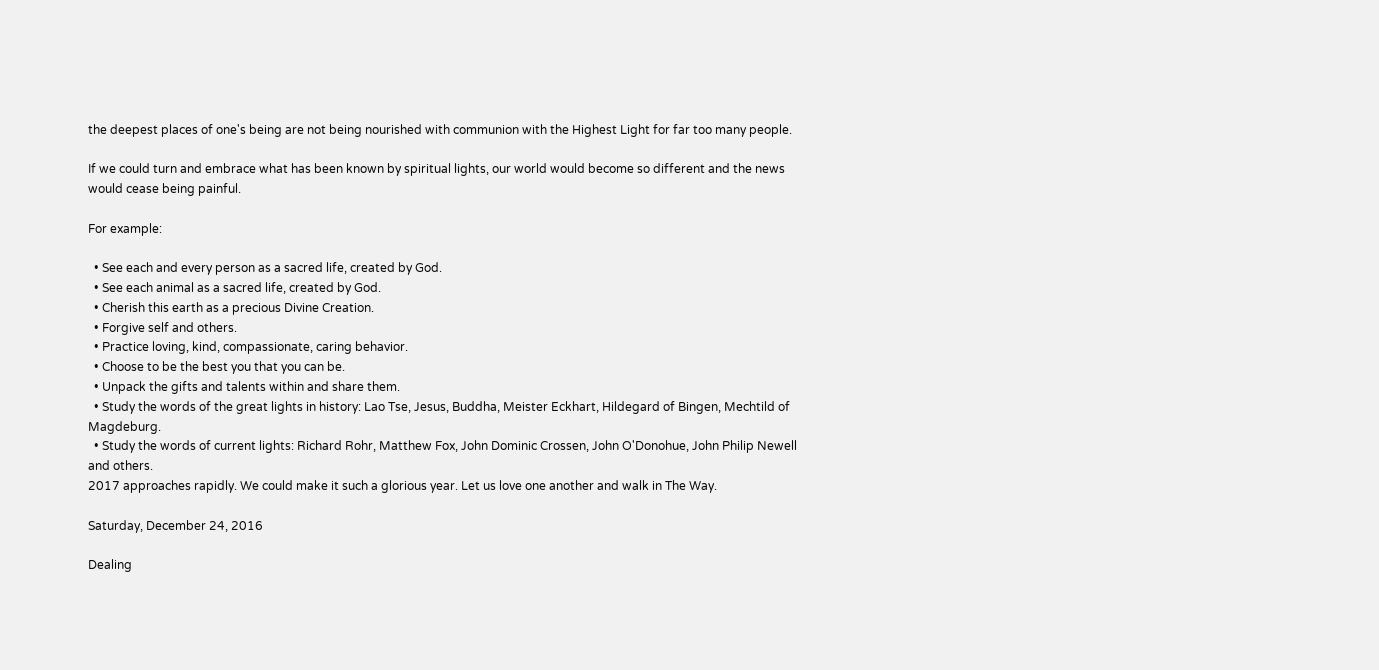the deepest places of one's being are not being nourished with communion with the Highest Light for far too many people.

If we could turn and embrace what has been known by spiritual lights, our world would become so different and the news would cease being painful.

For example:

  • See each and every person as a sacred life, created by God.
  • See each animal as a sacred life, created by God.
  • Cherish this earth as a precious Divine Creation.
  • Forgive self and others.
  • Practice loving, kind, compassionate, caring behavior.
  • Choose to be the best you that you can be.
  • Unpack the gifts and talents within and share them.
  • Study the words of the great lights in history: Lao Tse, Jesus, Buddha, Meister Eckhart, Hildegard of Bingen, Mechtild of Magdeburg.
  • Study the words of current lights: Richard Rohr, Matthew Fox, John Dominic Crossen, John O'Donohue, John Philip Newell and others.
2017 approaches rapidly. We could make it such a glorious year. Let us love one another and walk in The Way.

Saturday, December 24, 2016

Dealing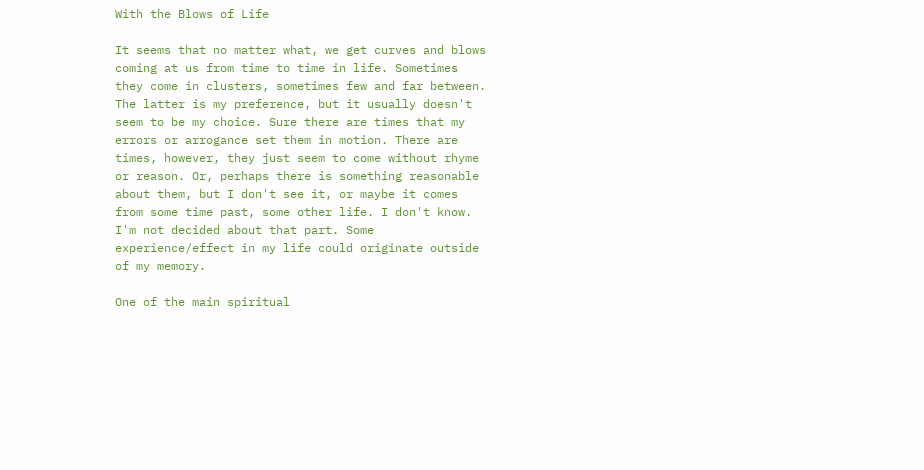With the Blows of Life

It seems that no matter what, we get curves and blows coming at us from time to time in life. Sometimes they come in clusters, sometimes few and far between. The latter is my preference, but it usually doesn't seem to be my choice. Sure there are times that my errors or arrogance set them in motion. There are times, however, they just seem to come without rhyme or reason. Or, perhaps there is something reasonable about them, but I don't see it, or maybe it comes from some time past, some other life. I don't know. I'm not decided about that part. Some experience/effect in my life could originate outside of my memory.

One of the main spiritual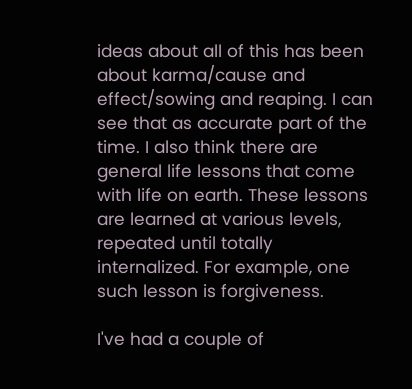ideas about all of this has been about karma/cause and effect/sowing and reaping. I can see that as accurate part of the time. I also think there are general life lessons that come with life on earth. These lessons are learned at various levels, repeated until totally internalized. For example, one such lesson is forgiveness.

I've had a couple of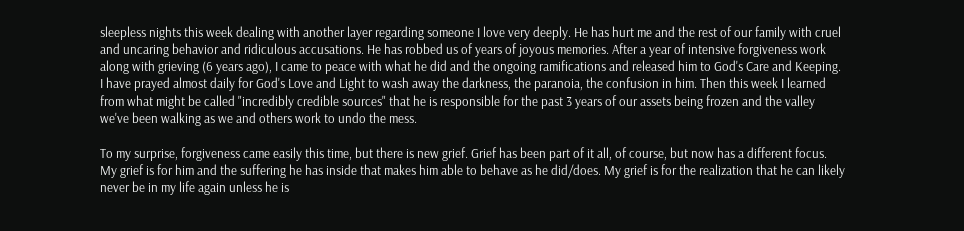sleepless nights this week dealing with another layer regarding someone I love very deeply. He has hurt me and the rest of our family with cruel and uncaring behavior and ridiculous accusations. He has robbed us of years of joyous memories. After a year of intensive forgiveness work along with grieving (6 years ago), I came to peace with what he did and the ongoing ramifications and released him to God's Care and Keeping. I have prayed almost daily for God's Love and Light to wash away the darkness, the paranoia, the confusion in him. Then this week I learned from what might be called "incredibly credible sources" that he is responsible for the past 3 years of our assets being frozen and the valley we've been walking as we and others work to undo the mess.

To my surprise, forgiveness came easily this time, but there is new grief. Grief has been part of it all, of course, but now has a different focus. My grief is for him and the suffering he has inside that makes him able to behave as he did/does. My grief is for the realization that he can likely never be in my life again unless he is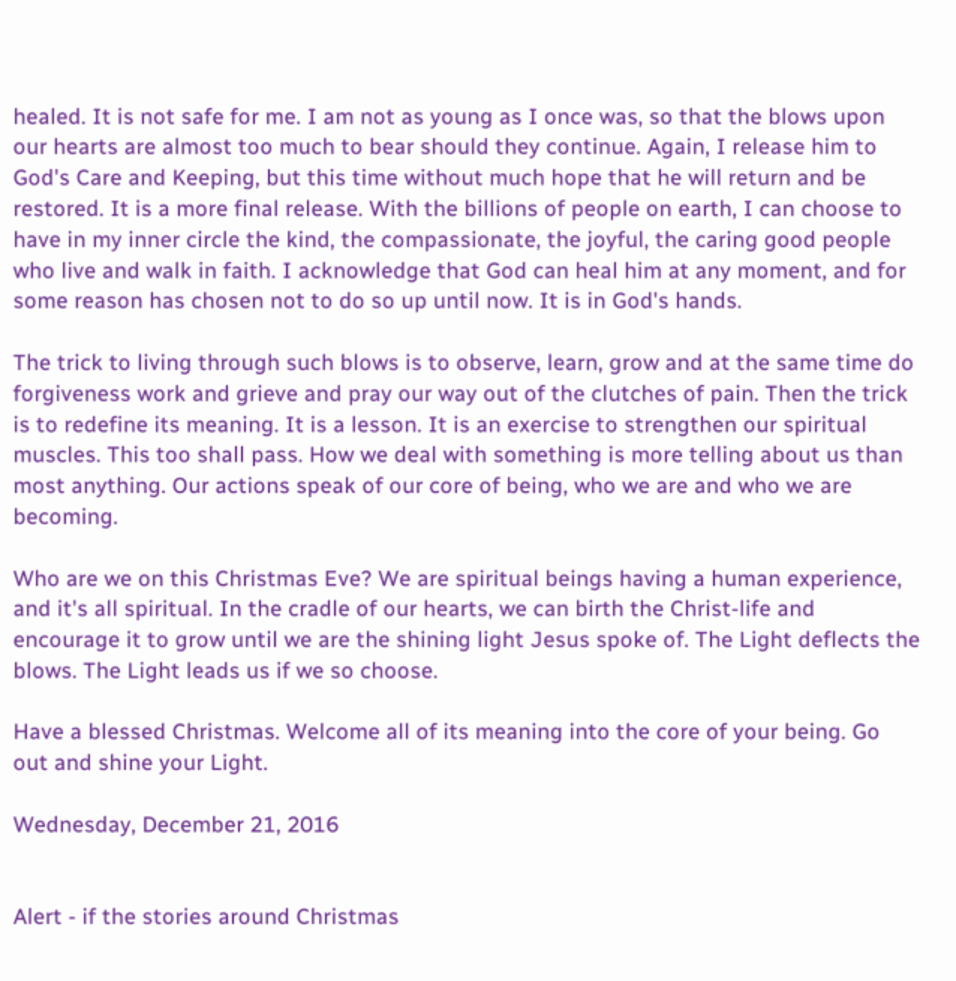healed. It is not safe for me. I am not as young as I once was, so that the blows upon our hearts are almost too much to bear should they continue. Again, I release him to God's Care and Keeping, but this time without much hope that he will return and be restored. It is a more final release. With the billions of people on earth, I can choose to have in my inner circle the kind, the compassionate, the joyful, the caring good people who live and walk in faith. I acknowledge that God can heal him at any moment, and for some reason has chosen not to do so up until now. It is in God's hands.

The trick to living through such blows is to observe, learn, grow and at the same time do forgiveness work and grieve and pray our way out of the clutches of pain. Then the trick is to redefine its meaning. It is a lesson. It is an exercise to strengthen our spiritual muscles. This too shall pass. How we deal with something is more telling about us than most anything. Our actions speak of our core of being, who we are and who we are becoming.

Who are we on this Christmas Eve? We are spiritual beings having a human experience, and it's all spiritual. In the cradle of our hearts, we can birth the Christ-life and encourage it to grow until we are the shining light Jesus spoke of. The Light deflects the blows. The Light leads us if we so choose.

Have a blessed Christmas. Welcome all of its meaning into the core of your being. Go out and shine your Light.

Wednesday, December 21, 2016


Alert - if the stories around Christmas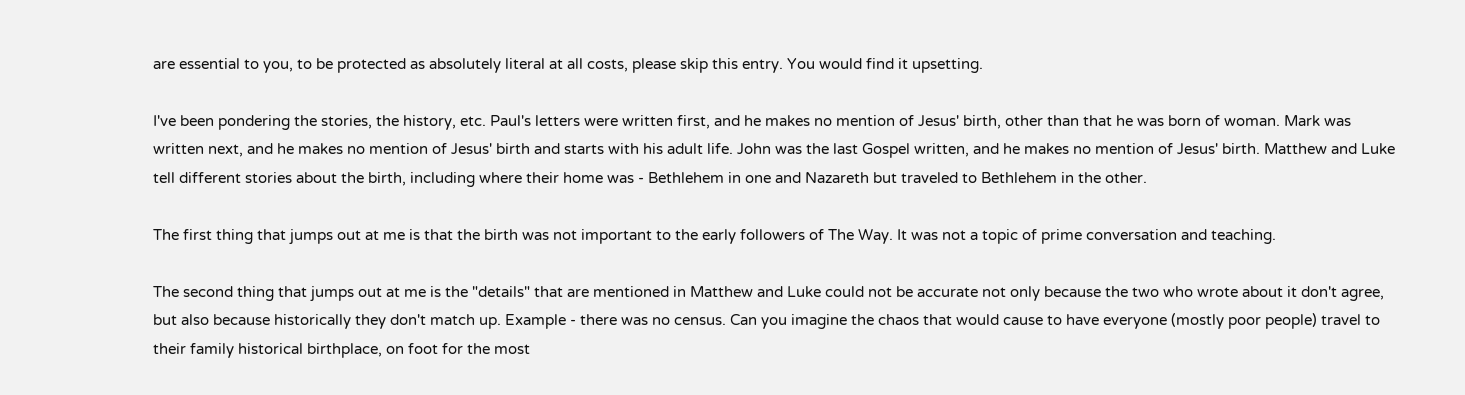are essential to you, to be protected as absolutely literal at all costs, please skip this entry. You would find it upsetting.

I've been pondering the stories, the history, etc. Paul's letters were written first, and he makes no mention of Jesus' birth, other than that he was born of woman. Mark was written next, and he makes no mention of Jesus' birth and starts with his adult life. John was the last Gospel written, and he makes no mention of Jesus' birth. Matthew and Luke tell different stories about the birth, including where their home was - Bethlehem in one and Nazareth but traveled to Bethlehem in the other.

The first thing that jumps out at me is that the birth was not important to the early followers of The Way. It was not a topic of prime conversation and teaching.

The second thing that jumps out at me is the "details" that are mentioned in Matthew and Luke could not be accurate not only because the two who wrote about it don't agree, but also because historically they don't match up. Example - there was no census. Can you imagine the chaos that would cause to have everyone (mostly poor people) travel to their family historical birthplace, on foot for the most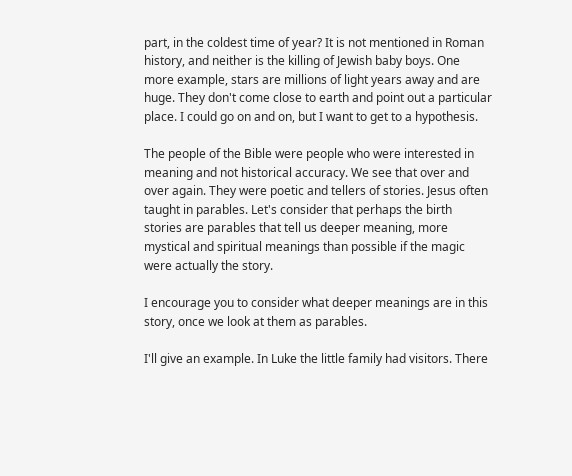part, in the coldest time of year? It is not mentioned in Roman history, and neither is the killing of Jewish baby boys. One more example, stars are millions of light years away and are huge. They don't come close to earth and point out a particular place. I could go on and on, but I want to get to a hypothesis.

The people of the Bible were people who were interested in meaning and not historical accuracy. We see that over and over again. They were poetic and tellers of stories. Jesus often taught in parables. Let's consider that perhaps the birth stories are parables that tell us deeper meaning, more mystical and spiritual meanings than possible if the magic were actually the story.

I encourage you to consider what deeper meanings are in this story, once we look at them as parables.

I'll give an example. In Luke the little family had visitors. There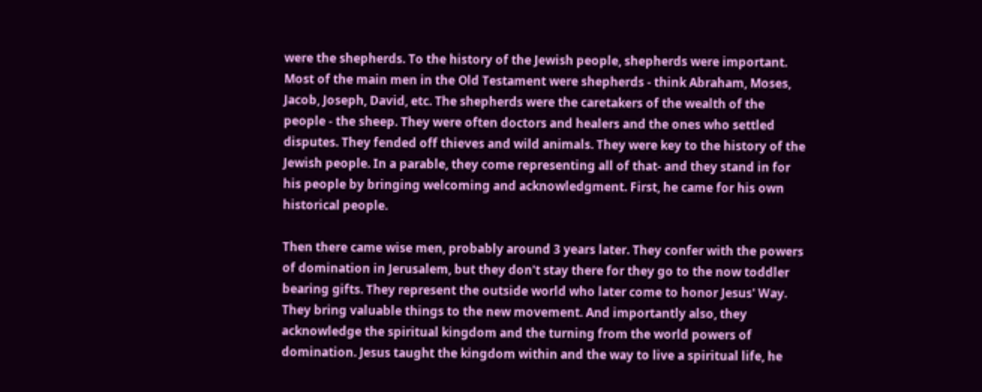were the shepherds. To the history of the Jewish people, shepherds were important. Most of the main men in the Old Testament were shepherds - think Abraham, Moses, Jacob, Joseph, David, etc. The shepherds were the caretakers of the wealth of the people - the sheep. They were often doctors and healers and the ones who settled disputes. They fended off thieves and wild animals. They were key to the history of the Jewish people. In a parable, they come representing all of that- and they stand in for his people by bringing welcoming and acknowledgment. First, he came for his own historical people.

Then there came wise men, probably around 3 years later. They confer with the powers of domination in Jerusalem, but they don't stay there for they go to the now toddler bearing gifts. They represent the outside world who later come to honor Jesus' Way. They bring valuable things to the new movement. And importantly also, they acknowledge the spiritual kingdom and the turning from the world powers of domination. Jesus taught the kingdom within and the way to live a spiritual life, he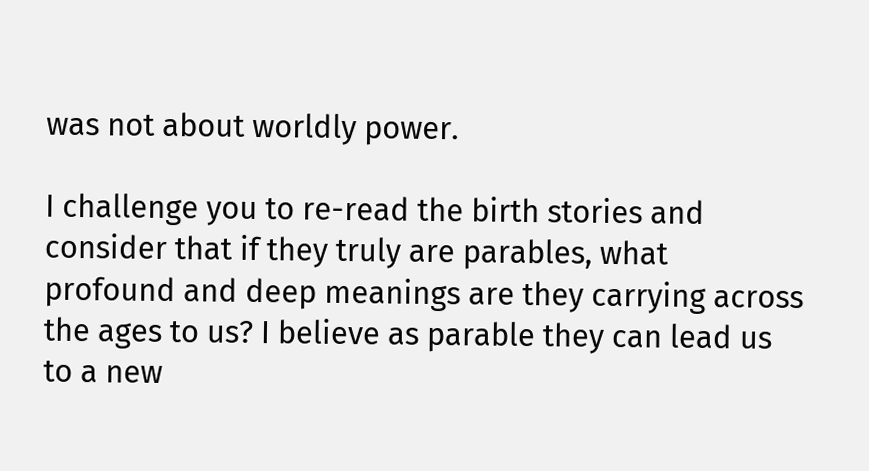was not about worldly power.

I challenge you to re-read the birth stories and consider that if they truly are parables, what profound and deep meanings are they carrying across the ages to us? I believe as parable they can lead us to a new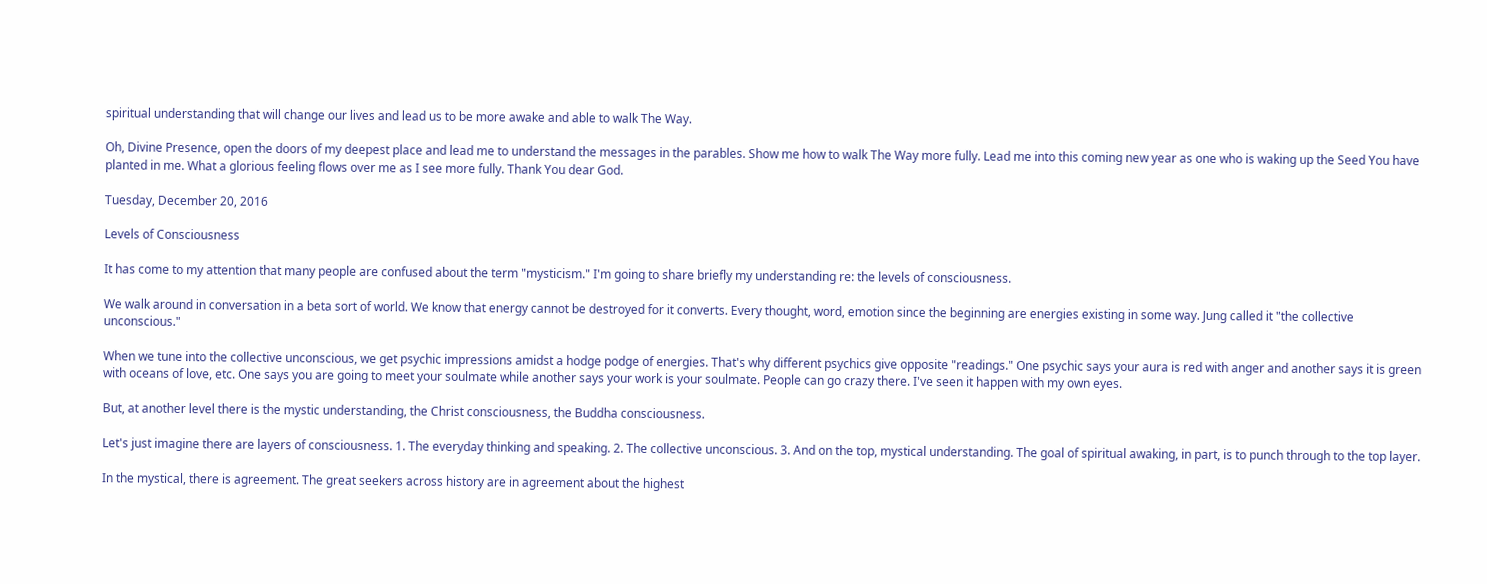spiritual understanding that will change our lives and lead us to be more awake and able to walk The Way.

Oh, Divine Presence, open the doors of my deepest place and lead me to understand the messages in the parables. Show me how to walk The Way more fully. Lead me into this coming new year as one who is waking up the Seed You have planted in me. What a glorious feeling flows over me as I see more fully. Thank You dear God.

Tuesday, December 20, 2016

Levels of Consciousness

It has come to my attention that many people are confused about the term "mysticism." I'm going to share briefly my understanding re: the levels of consciousness.

We walk around in conversation in a beta sort of world. We know that energy cannot be destroyed for it converts. Every thought, word, emotion since the beginning are energies existing in some way. Jung called it "the collective unconscious."

When we tune into the collective unconscious, we get psychic impressions amidst a hodge podge of energies. That's why different psychics give opposite "readings." One psychic says your aura is red with anger and another says it is green with oceans of love, etc. One says you are going to meet your soulmate while another says your work is your soulmate. People can go crazy there. I've seen it happen with my own eyes.

But, at another level there is the mystic understanding, the Christ consciousness, the Buddha consciousness.

Let's just imagine there are layers of consciousness. 1. The everyday thinking and speaking. 2. The collective unconscious. 3. And on the top, mystical understanding. The goal of spiritual awaking, in part, is to punch through to the top layer.

In the mystical, there is agreement. The great seekers across history are in agreement about the highest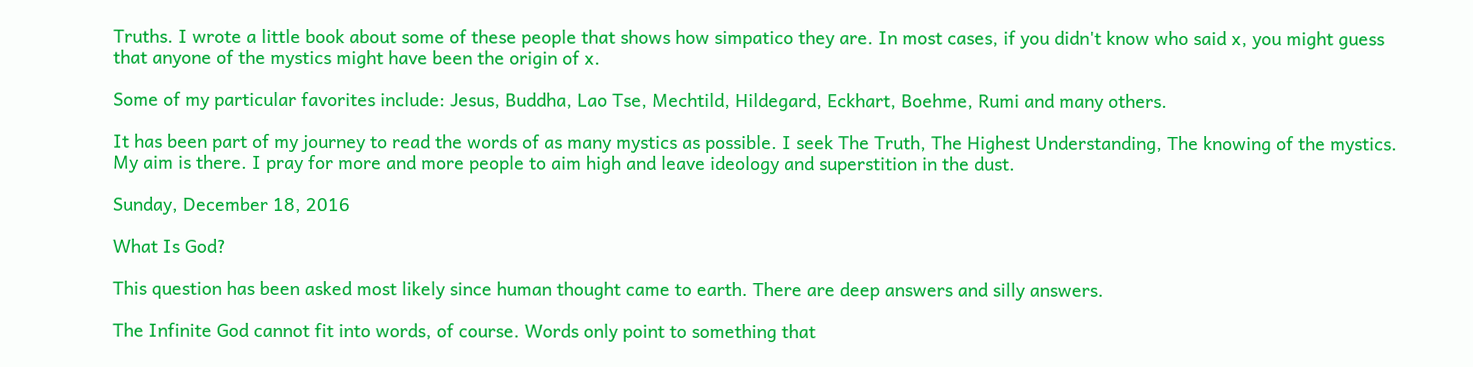Truths. I wrote a little book about some of these people that shows how simpatico they are. In most cases, if you didn't know who said x, you might guess that anyone of the mystics might have been the origin of x.

Some of my particular favorites include: Jesus, Buddha, Lao Tse, Mechtild, Hildegard, Eckhart, Boehme, Rumi and many others.

It has been part of my journey to read the words of as many mystics as possible. I seek The Truth, The Highest Understanding, The knowing of the mystics. My aim is there. I pray for more and more people to aim high and leave ideology and superstition in the dust.

Sunday, December 18, 2016

What Is God?

This question has been asked most likely since human thought came to earth. There are deep answers and silly answers.

The Infinite God cannot fit into words, of course. Words only point to something that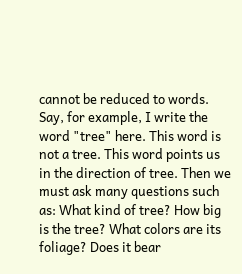cannot be reduced to words. Say, for example, I write the word "tree" here. This word is not a tree. This word points us in the direction of tree. Then we must ask many questions such as: What kind of tree? How big is the tree? What colors are its foliage? Does it bear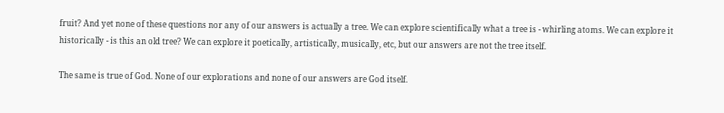fruit? And yet none of these questions nor any of our answers is actually a tree. We can explore scientifically what a tree is - whirling atoms. We can explore it historically - is this an old tree? We can explore it poetically, artistically, musically, etc, but our answers are not the tree itself.

The same is true of God. None of our explorations and none of our answers are God itself.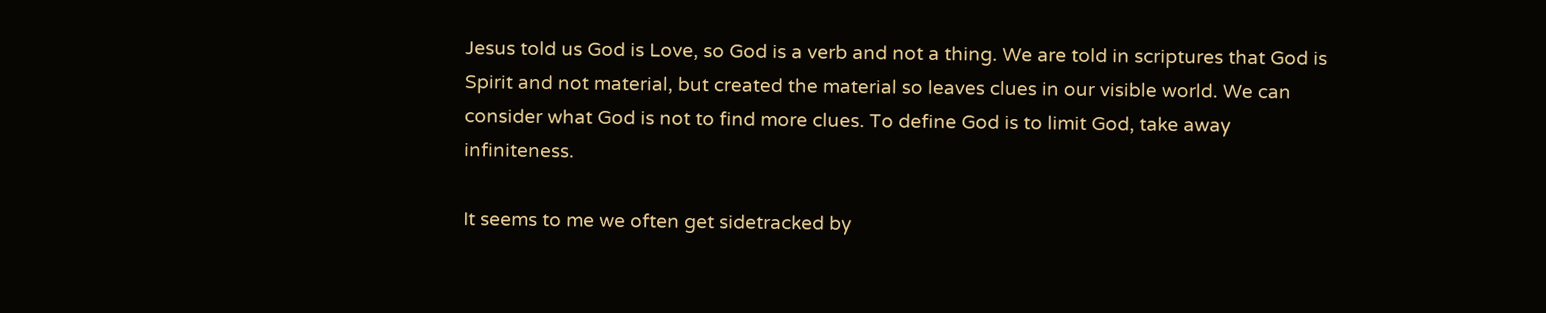Jesus told us God is Love, so God is a verb and not a thing. We are told in scriptures that God is Spirit and not material, but created the material so leaves clues in our visible world. We can consider what God is not to find more clues. To define God is to limit God, take away infiniteness.

It seems to me we often get sidetracked by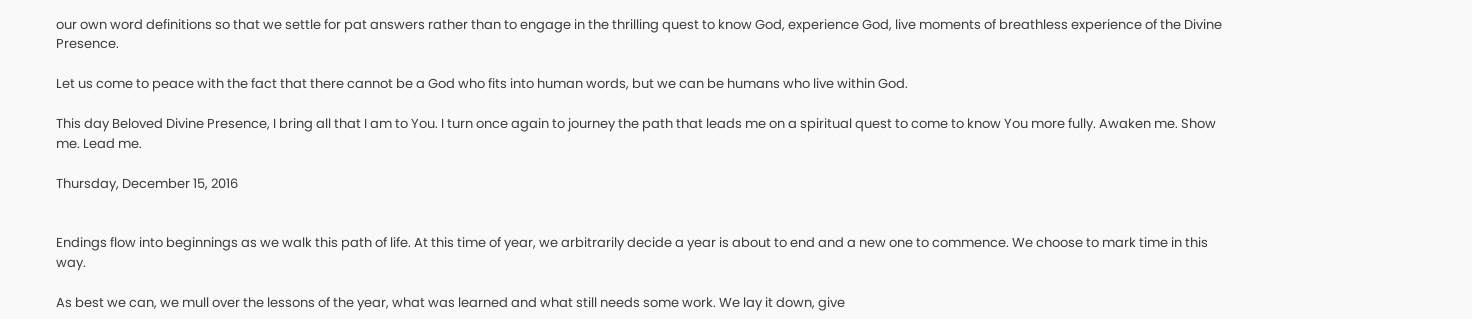our own word definitions so that we settle for pat answers rather than to engage in the thrilling quest to know God, experience God, live moments of breathless experience of the Divine Presence.

Let us come to peace with the fact that there cannot be a God who fits into human words, but we can be humans who live within God.

This day Beloved Divine Presence, I bring all that I am to You. I turn once again to journey the path that leads me on a spiritual quest to come to know You more fully. Awaken me. Show me. Lead me.

Thursday, December 15, 2016


Endings flow into beginnings as we walk this path of life. At this time of year, we arbitrarily decide a year is about to end and a new one to commence. We choose to mark time in this way.

As best we can, we mull over the lessons of the year, what was learned and what still needs some work. We lay it down, give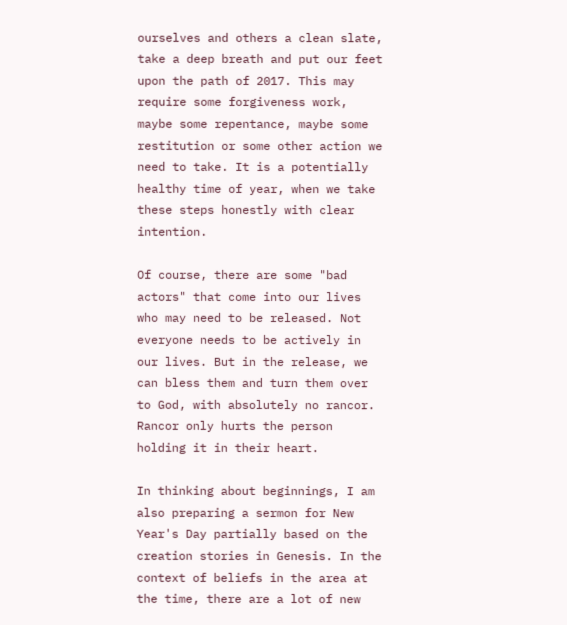ourselves and others a clean slate, take a deep breath and put our feet upon the path of 2017. This may require some forgiveness work, maybe some repentance, maybe some restitution or some other action we need to take. It is a potentially healthy time of year, when we take these steps honestly with clear intention.

Of course, there are some "bad actors" that come into our lives who may need to be released. Not everyone needs to be actively in our lives. But in the release, we can bless them and turn them over to God, with absolutely no rancor. Rancor only hurts the person holding it in their heart.

In thinking about beginnings, I am also preparing a sermon for New Year's Day partially based on the creation stories in Genesis. In the context of beliefs in the area at the time, there are a lot of new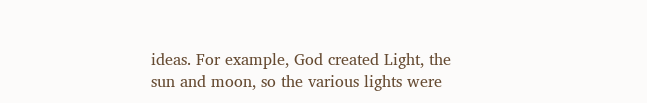ideas. For example, God created Light, the sun and moon, so the various lights were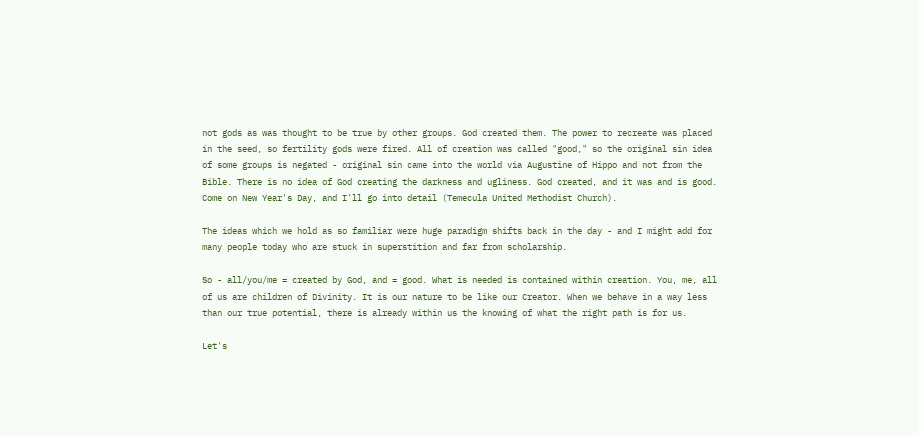not gods as was thought to be true by other groups. God created them. The power to recreate was placed in the seed, so fertility gods were fired. All of creation was called "good," so the original sin idea of some groups is negated - original sin came into the world via Augustine of Hippo and not from the Bible. There is no idea of God creating the darkness and ugliness. God created, and it was and is good. Come on New Year's Day, and I'll go into detail (Temecula United Methodist Church).

The ideas which we hold as so familiar were huge paradigm shifts back in the day - and I might add for many people today who are stuck in superstition and far from scholarship.

So - all/you/me = created by God, and = good. What is needed is contained within creation. You, me, all of us are children of Divinity. It is our nature to be like our Creator. When we behave in a way less than our true potential, there is already within us the knowing of what the right path is for us.

Let's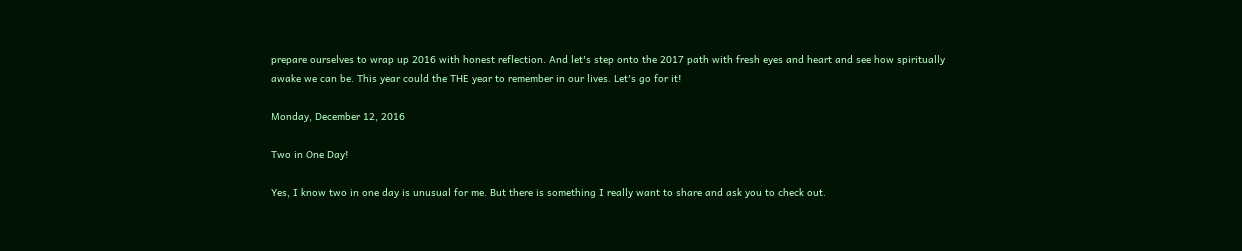prepare ourselves to wrap up 2016 with honest reflection. And let's step onto the 2017 path with fresh eyes and heart and see how spiritually awake we can be. This year could the THE year to remember in our lives. Let's go for it!

Monday, December 12, 2016

Two in One Day!

Yes, I know two in one day is unusual for me. But there is something I really want to share and ask you to check out.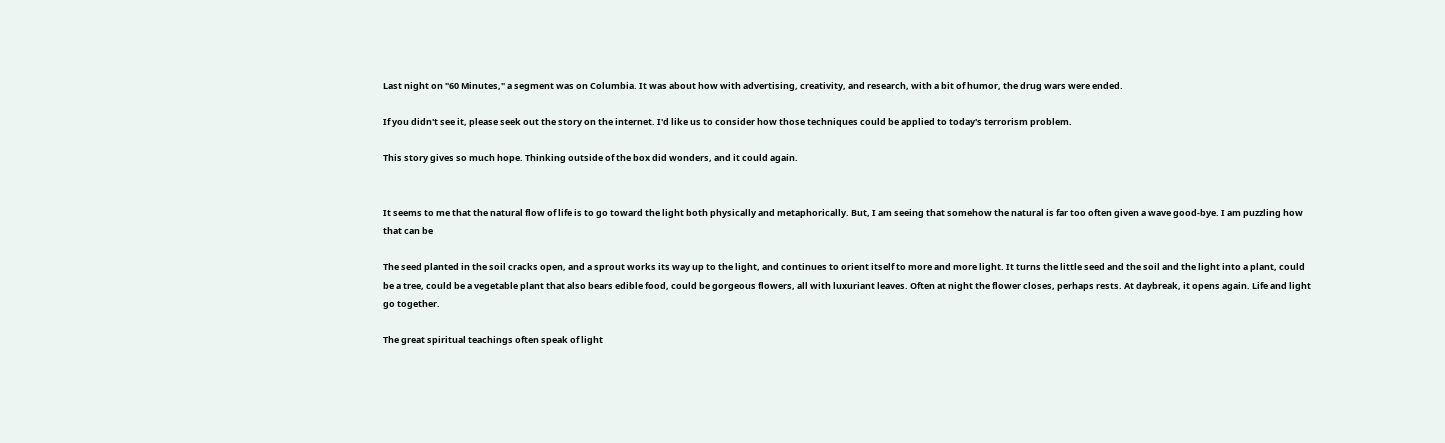Last night on "60 Minutes," a segment was on Columbia. It was about how with advertising, creativity, and research, with a bit of humor, the drug wars were ended.

If you didn't see it, please seek out the story on the internet. I'd like us to consider how those techniques could be applied to today's terrorism problem.

This story gives so much hope. Thinking outside of the box did wonders, and it could again.


It seems to me that the natural flow of life is to go toward the light both physically and metaphorically. But, I am seeing that somehow the natural is far too often given a wave good-bye. I am puzzling how that can be

The seed planted in the soil cracks open, and a sprout works its way up to the light, and continues to orient itself to more and more light. It turns the little seed and the soil and the light into a plant, could be a tree, could be a vegetable plant that also bears edible food, could be gorgeous flowers, all with luxuriant leaves. Often at night the flower closes, perhaps rests. At daybreak, it opens again. Life and light go together.

The great spiritual teachings often speak of light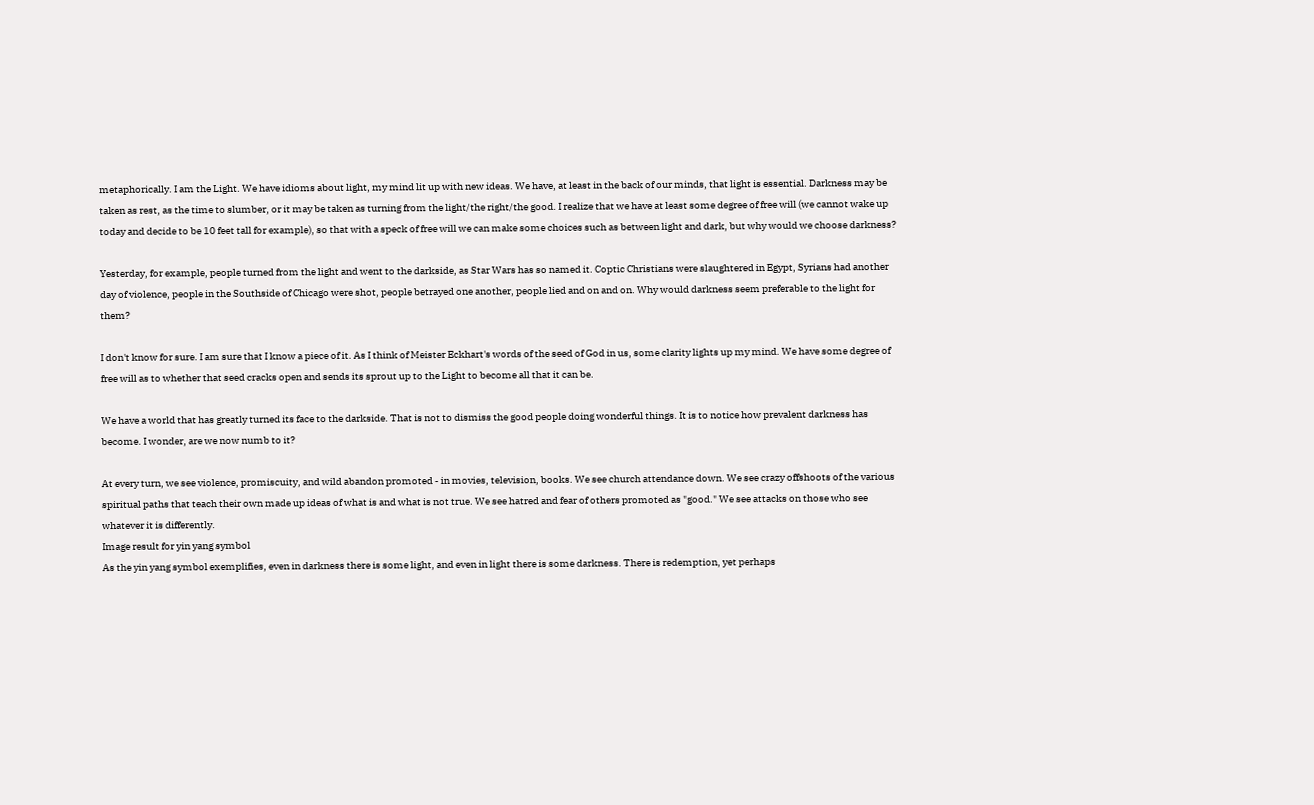metaphorically. I am the Light. We have idioms about light, my mind lit up with new ideas. We have, at least in the back of our minds, that light is essential. Darkness may be taken as rest, as the time to slumber, or it may be taken as turning from the light/the right/the good. I realize that we have at least some degree of free will (we cannot wake up today and decide to be 10 feet tall for example), so that with a speck of free will we can make some choices such as between light and dark, but why would we choose darkness?

Yesterday, for example, people turned from the light and went to the darkside, as Star Wars has so named it. Coptic Christians were slaughtered in Egypt, Syrians had another day of violence, people in the Southside of Chicago were shot, people betrayed one another, people lied and on and on. Why would darkness seem preferable to the light for them?

I don't know for sure. I am sure that I know a piece of it. As I think of Meister Eckhart's words of the seed of God in us, some clarity lights up my mind. We have some degree of free will as to whether that seed cracks open and sends its sprout up to the Light to become all that it can be.

We have a world that has greatly turned its face to the darkside. That is not to dismiss the good people doing wonderful things. It is to notice how prevalent darkness has become. I wonder, are we now numb to it?

At every turn, we see violence, promiscuity, and wild abandon promoted - in movies, television, books. We see church attendance down. We see crazy offshoots of the various spiritual paths that teach their own made up ideas of what is and what is not true. We see hatred and fear of others promoted as "good." We see attacks on those who see whatever it is differently.
Image result for yin yang symbol
As the yin yang symbol exemplifies, even in darkness there is some light, and even in light there is some darkness. There is redemption, yet perhaps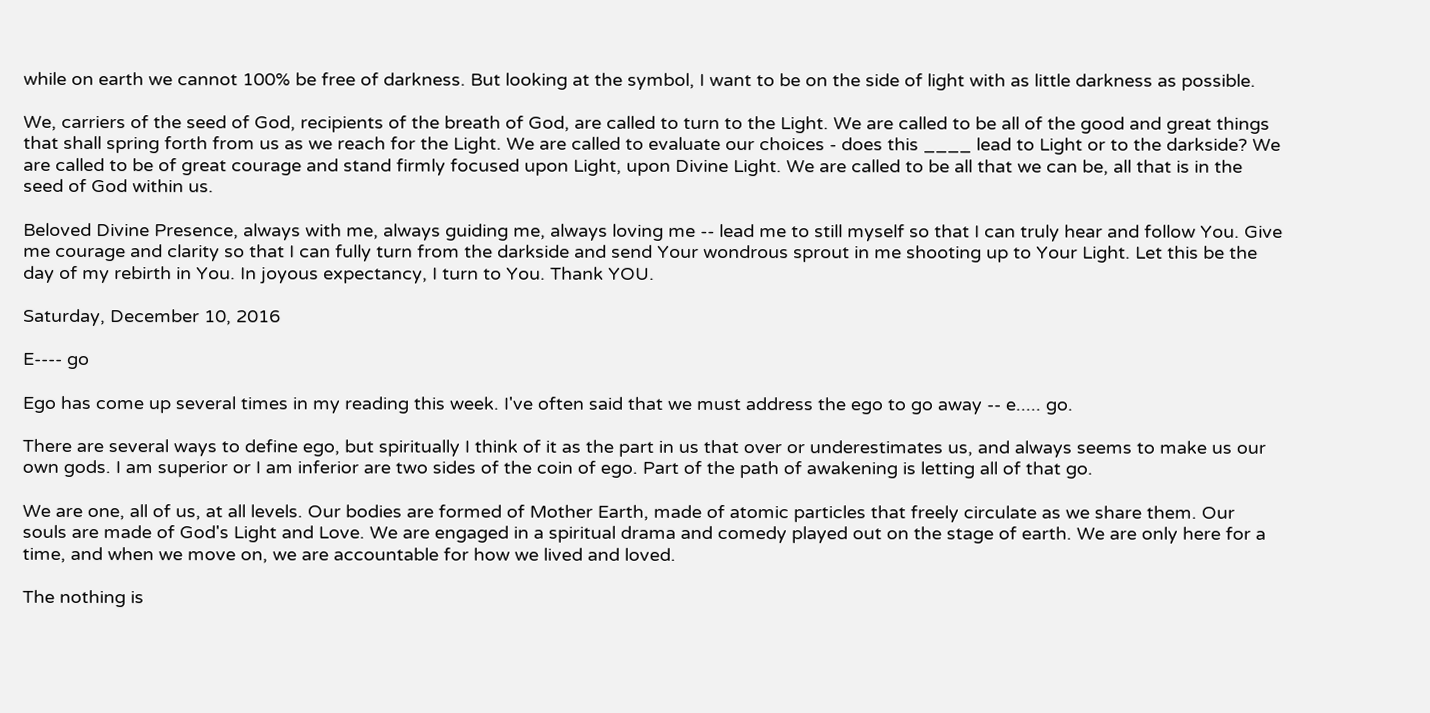while on earth we cannot 100% be free of darkness. But looking at the symbol, I want to be on the side of light with as little darkness as possible.

We, carriers of the seed of God, recipients of the breath of God, are called to turn to the Light. We are called to be all of the good and great things that shall spring forth from us as we reach for the Light. We are called to evaluate our choices - does this ____ lead to Light or to the darkside? We are called to be of great courage and stand firmly focused upon Light, upon Divine Light. We are called to be all that we can be, all that is in the seed of God within us.

Beloved Divine Presence, always with me, always guiding me, always loving me -- lead me to still myself so that I can truly hear and follow You. Give me courage and clarity so that I can fully turn from the darkside and send Your wondrous sprout in me shooting up to Your Light. Let this be the day of my rebirth in You. In joyous expectancy, I turn to You. Thank YOU.

Saturday, December 10, 2016

E---- go

Ego has come up several times in my reading this week. I've often said that we must address the ego to go away -- e..... go.

There are several ways to define ego, but spiritually I think of it as the part in us that over or underestimates us, and always seems to make us our own gods. I am superior or I am inferior are two sides of the coin of ego. Part of the path of awakening is letting all of that go.

We are one, all of us, at all levels. Our bodies are formed of Mother Earth, made of atomic particles that freely circulate as we share them. Our souls are made of God's Light and Love. We are engaged in a spiritual drama and comedy played out on the stage of earth. We are only here for a time, and when we move on, we are accountable for how we lived and loved.

The nothing is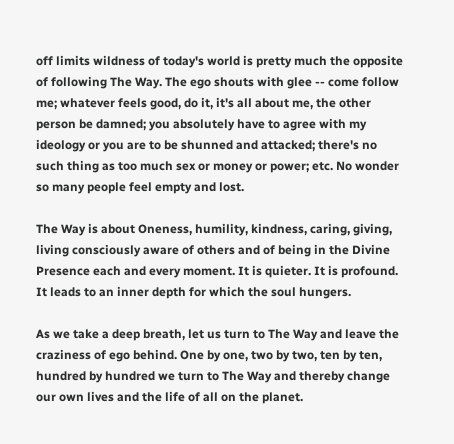off limits wildness of today's world is pretty much the opposite of following The Way. The ego shouts with glee -- come follow me; whatever feels good, do it, it's all about me, the other person be damned; you absolutely have to agree with my ideology or you are to be shunned and attacked; there's no such thing as too much sex or money or power; etc. No wonder so many people feel empty and lost.

The Way is about Oneness, humility, kindness, caring, giving, living consciously aware of others and of being in the Divine Presence each and every moment. It is quieter. It is profound. It leads to an inner depth for which the soul hungers.

As we take a deep breath, let us turn to The Way and leave the craziness of ego behind. One by one, two by two, ten by ten, hundred by hundred we turn to The Way and thereby change our own lives and the life of all on the planet.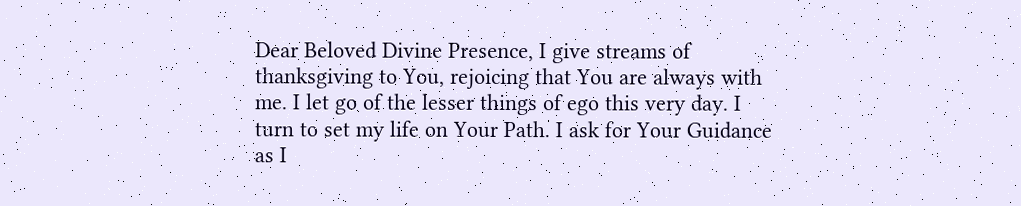Dear Beloved Divine Presence, I give streams of thanksgiving to You, rejoicing that You are always with me. I let go of the lesser things of ego this very day. I turn to set my life on Your Path. I ask for Your Guidance as I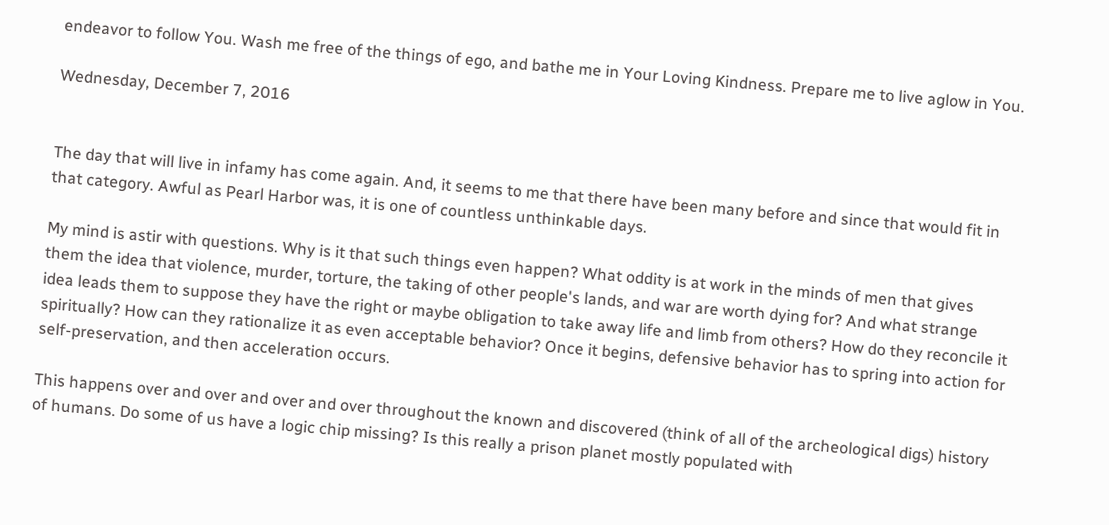endeavor to follow You. Wash me free of the things of ego, and bathe me in Your Loving Kindness. Prepare me to live aglow in You.

Wednesday, December 7, 2016


The day that will live in infamy has come again. And, it seems to me that there have been many before and since that would fit in that category. Awful as Pearl Harbor was, it is one of countless unthinkable days.

My mind is astir with questions. Why is it that such things even happen? What oddity is at work in the minds of men that gives them the idea that violence, murder, torture, the taking of other people's lands, and war are worth dying for? And what strange idea leads them to suppose they have the right or maybe obligation to take away life and limb from others? How do they reconcile it spiritually? How can they rationalize it as even acceptable behavior? Once it begins, defensive behavior has to spring into action for self-preservation, and then acceleration occurs.

This happens over and over and over and over throughout the known and discovered (think of all of the archeological digs) history of humans. Do some of us have a logic chip missing? Is this really a prison planet mostly populated with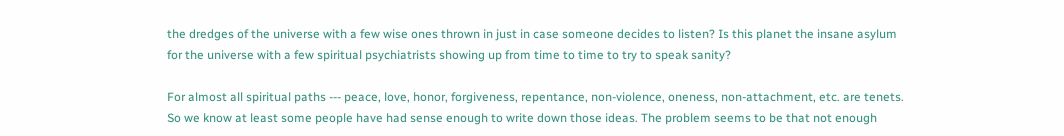the dredges of the universe with a few wise ones thrown in just in case someone decides to listen? Is this planet the insane asylum for the universe with a few spiritual psychiatrists showing up from time to time to try to speak sanity?

For almost all spiritual paths --- peace, love, honor, forgiveness, repentance, non-violence, oneness, non-attachment, etc. are tenets. So we know at least some people have had sense enough to write down those ideas. The problem seems to be that not enough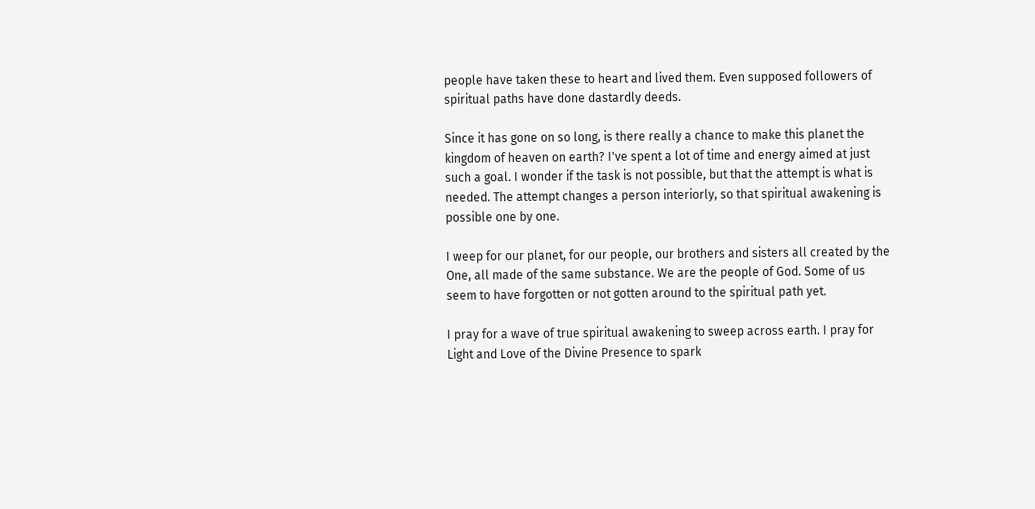people have taken these to heart and lived them. Even supposed followers of spiritual paths have done dastardly deeds.

Since it has gone on so long, is there really a chance to make this planet the kingdom of heaven on earth? I've spent a lot of time and energy aimed at just such a goal. I wonder if the task is not possible, but that the attempt is what is needed. The attempt changes a person interiorly, so that spiritual awakening is possible one by one.

I weep for our planet, for our people, our brothers and sisters all created by the One, all made of the same substance. We are the people of God. Some of us seem to have forgotten or not gotten around to the spiritual path yet.

I pray for a wave of true spiritual awakening to sweep across earth. I pray for Light and Love of the Divine Presence to spark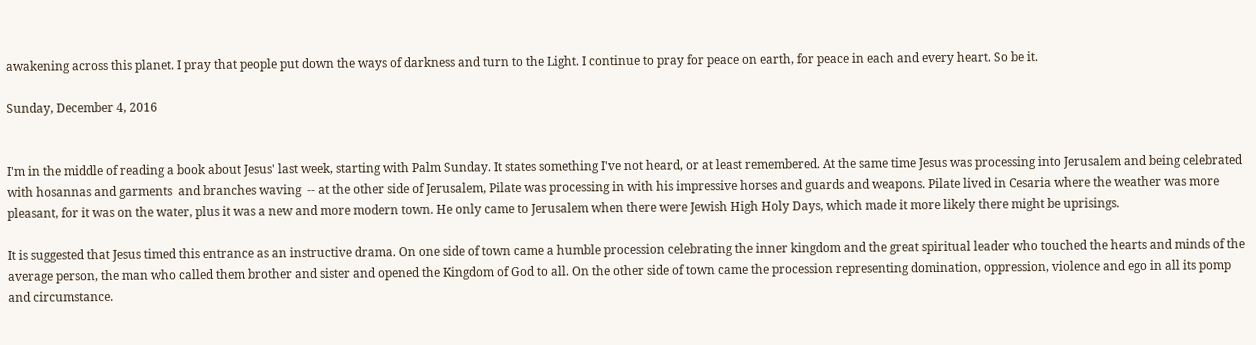awakening across this planet. I pray that people put down the ways of darkness and turn to the Light. I continue to pray for peace on earth, for peace in each and every heart. So be it.

Sunday, December 4, 2016


I'm in the middle of reading a book about Jesus' last week, starting with Palm Sunday. It states something I've not heard, or at least remembered. At the same time Jesus was processing into Jerusalem and being celebrated with hosannas and garments  and branches waving  -- at the other side of Jerusalem, Pilate was processing in with his impressive horses and guards and weapons. Pilate lived in Cesaria where the weather was more pleasant, for it was on the water, plus it was a new and more modern town. He only came to Jerusalem when there were Jewish High Holy Days, which made it more likely there might be uprisings.

It is suggested that Jesus timed this entrance as an instructive drama. On one side of town came a humble procession celebrating the inner kingdom and the great spiritual leader who touched the hearts and minds of the average person, the man who called them brother and sister and opened the Kingdom of God to all. On the other side of town came the procession representing domination, oppression, violence and ego in all its pomp and circumstance.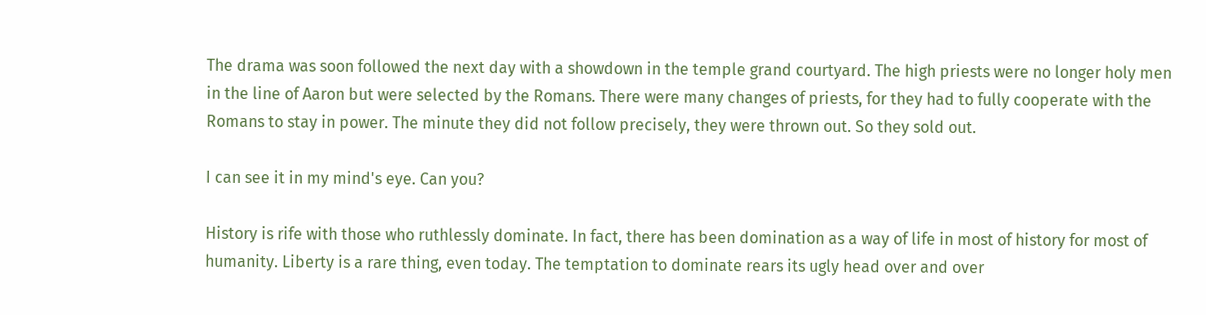The drama was soon followed the next day with a showdown in the temple grand courtyard. The high priests were no longer holy men in the line of Aaron but were selected by the Romans. There were many changes of priests, for they had to fully cooperate with the Romans to stay in power. The minute they did not follow precisely, they were thrown out. So they sold out.

I can see it in my mind's eye. Can you?

History is rife with those who ruthlessly dominate. In fact, there has been domination as a way of life in most of history for most of humanity. Liberty is a rare thing, even today. The temptation to dominate rears its ugly head over and over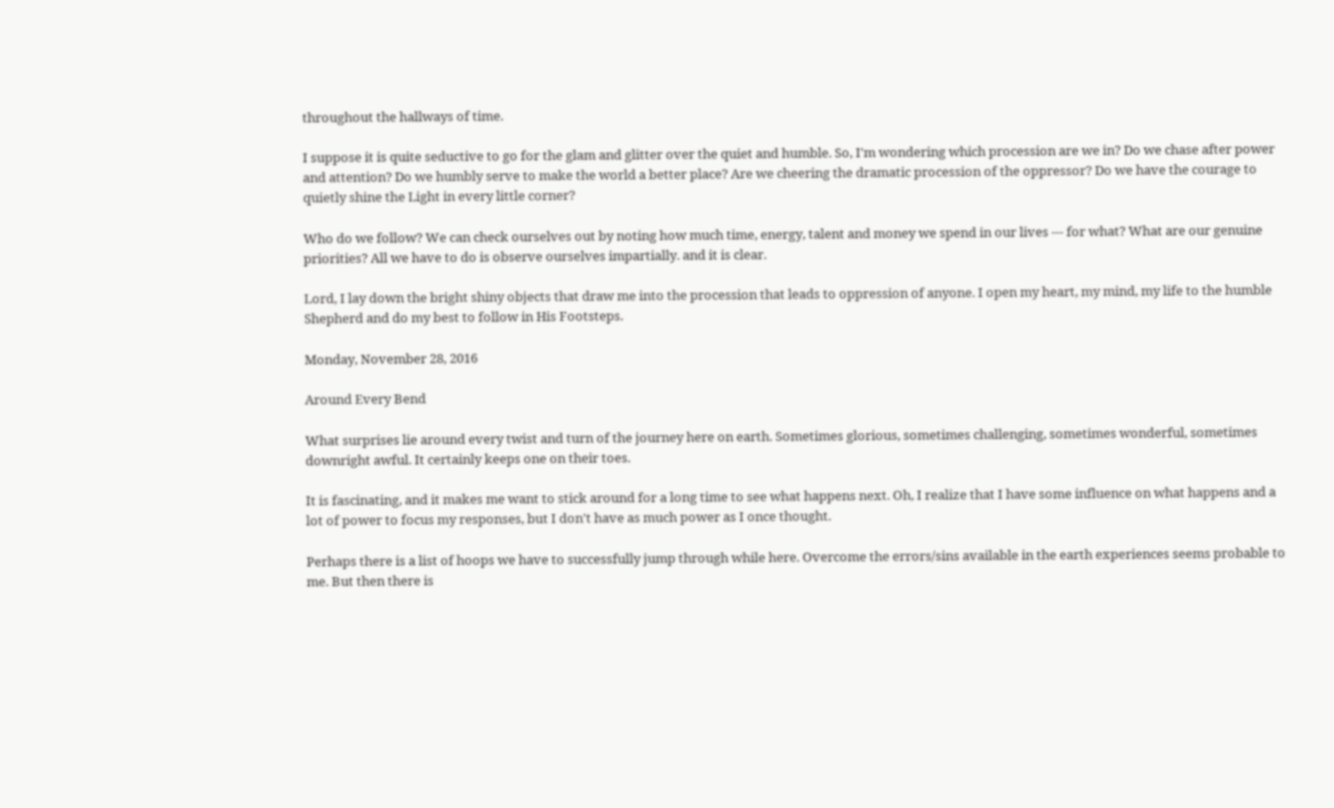throughout the hallways of time.

I suppose it is quite seductive to go for the glam and glitter over the quiet and humble. So, I'm wondering which procession are we in? Do we chase after power and attention? Do we humbly serve to make the world a better place? Are we cheering the dramatic procession of the oppressor? Do we have the courage to quietly shine the Light in every little corner?

Who do we follow? We can check ourselves out by noting how much time, energy, talent and money we spend in our lives --- for what? What are our genuine priorities? All we have to do is observe ourselves impartially. and it is clear.

Lord, I lay down the bright shiny objects that draw me into the procession that leads to oppression of anyone. I open my heart, my mind, my life to the humble Shepherd and do my best to follow in His Footsteps.

Monday, November 28, 2016

Around Every Bend

What surprises lie around every twist and turn of the journey here on earth. Sometimes glorious, sometimes challenging, sometimes wonderful, sometimes downright awful. It certainly keeps one on their toes.

It is fascinating, and it makes me want to stick around for a long time to see what happens next. Oh, I realize that I have some influence on what happens and a lot of power to focus my responses, but I don't have as much power as I once thought.

Perhaps there is a list of hoops we have to successfully jump through while here. Overcome the errors/sins available in the earth experiences seems probable to me. But then there is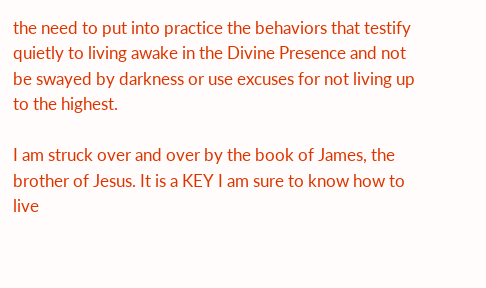the need to put into practice the behaviors that testify quietly to living awake in the Divine Presence and not be swayed by darkness or use excuses for not living up to the highest.

I am struck over and over by the book of James, the brother of Jesus. It is a KEY I am sure to know how to live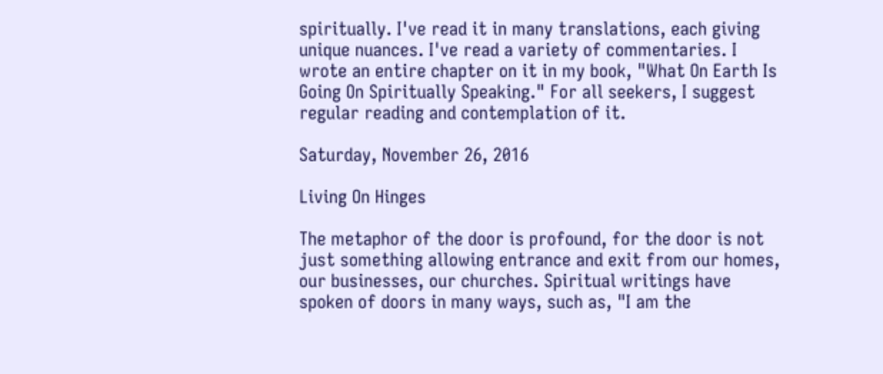spiritually. I've read it in many translations, each giving unique nuances. I've read a variety of commentaries. I wrote an entire chapter on it in my book, "What On Earth Is Going On Spiritually Speaking." For all seekers, I suggest regular reading and contemplation of it.

Saturday, November 26, 2016

Living On Hinges

The metaphor of the door is profound, for the door is not just something allowing entrance and exit from our homes, our businesses, our churches. Spiritual writings have spoken of doors in many ways, such as, "I am the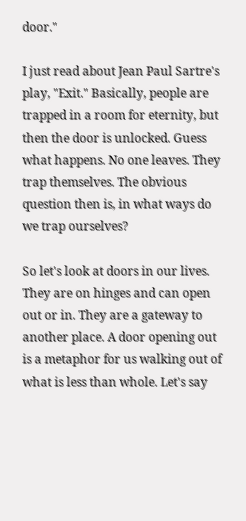door."

I just read about Jean Paul Sartre's play, "Exit." Basically, people are trapped in a room for eternity, but then the door is unlocked. Guess what happens. No one leaves. They trap themselves. The obvious question then is, in what ways do we trap ourselves?

So let's look at doors in our lives. They are on hinges and can open out or in. They are a gateway to another place. A door opening out is a metaphor for us walking out of what is less than whole. Let's say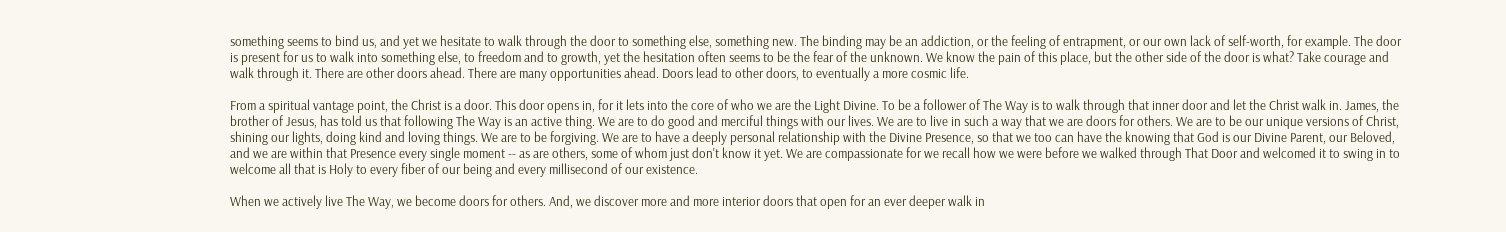something seems to bind us, and yet we hesitate to walk through the door to something else, something new. The binding may be an addiction, or the feeling of entrapment, or our own lack of self-worth, for example. The door is present for us to walk into something else, to freedom and to growth, yet the hesitation often seems to be the fear of the unknown. We know the pain of this place, but the other side of the door is what? Take courage and walk through it. There are other doors ahead. There are many opportunities ahead. Doors lead to other doors, to eventually a more cosmic life.

From a spiritual vantage point, the Christ is a door. This door opens in, for it lets into the core of who we are the Light Divine. To be a follower of The Way is to walk through that inner door and let the Christ walk in. James, the brother of Jesus, has told us that following The Way is an active thing. We are to do good and merciful things with our lives. We are to live in such a way that we are doors for others. We are to be our unique versions of Christ, shining our lights, doing kind and loving things. We are to be forgiving. We are to have a deeply personal relationship with the Divine Presence, so that we too can have the knowing that God is our Divine Parent, our Beloved, and we are within that Presence every single moment -- as are others, some of whom just don't know it yet. We are compassionate for we recall how we were before we walked through That Door and welcomed it to swing in to welcome all that is Holy to every fiber of our being and every millisecond of our existence.

When we actively live The Way, we become doors for others. And, we discover more and more interior doors that open for an ever deeper walk in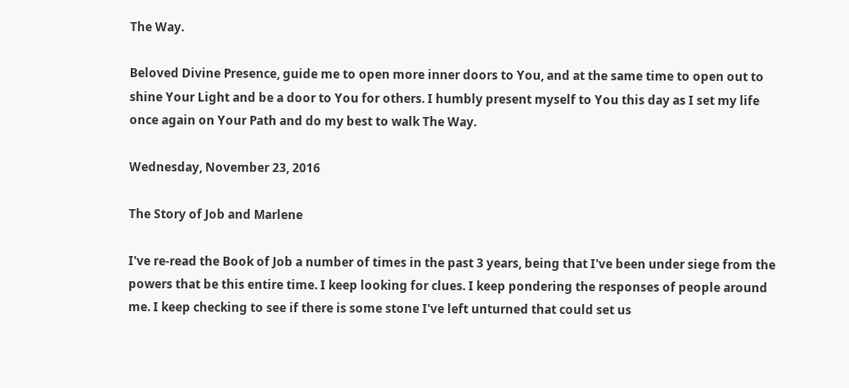The Way.

Beloved Divine Presence, guide me to open more inner doors to You, and at the same time to open out to shine Your Light and be a door to You for others. I humbly present myself to You this day as I set my life once again on Your Path and do my best to walk The Way.

Wednesday, November 23, 2016

The Story of Job and Marlene

I've re-read the Book of Job a number of times in the past 3 years, being that I've been under siege from the powers that be this entire time. I keep looking for clues. I keep pondering the responses of people around me. I keep checking to see if there is some stone I've left unturned that could set us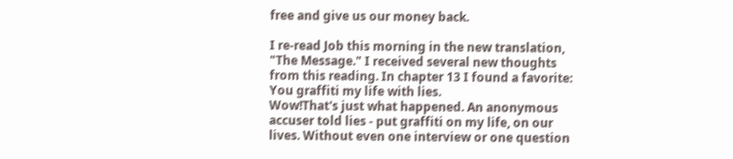free and give us our money back.

I re-read Job this morning in the new translation, "The Message." I received several new thoughts from this reading. In chapter 13 I found a favorite:
You graffiti my life with lies.
Wow!That's just what happened. An anonymous accuser told lies - put graffiti on my life, on our lives. Without even one interview or one question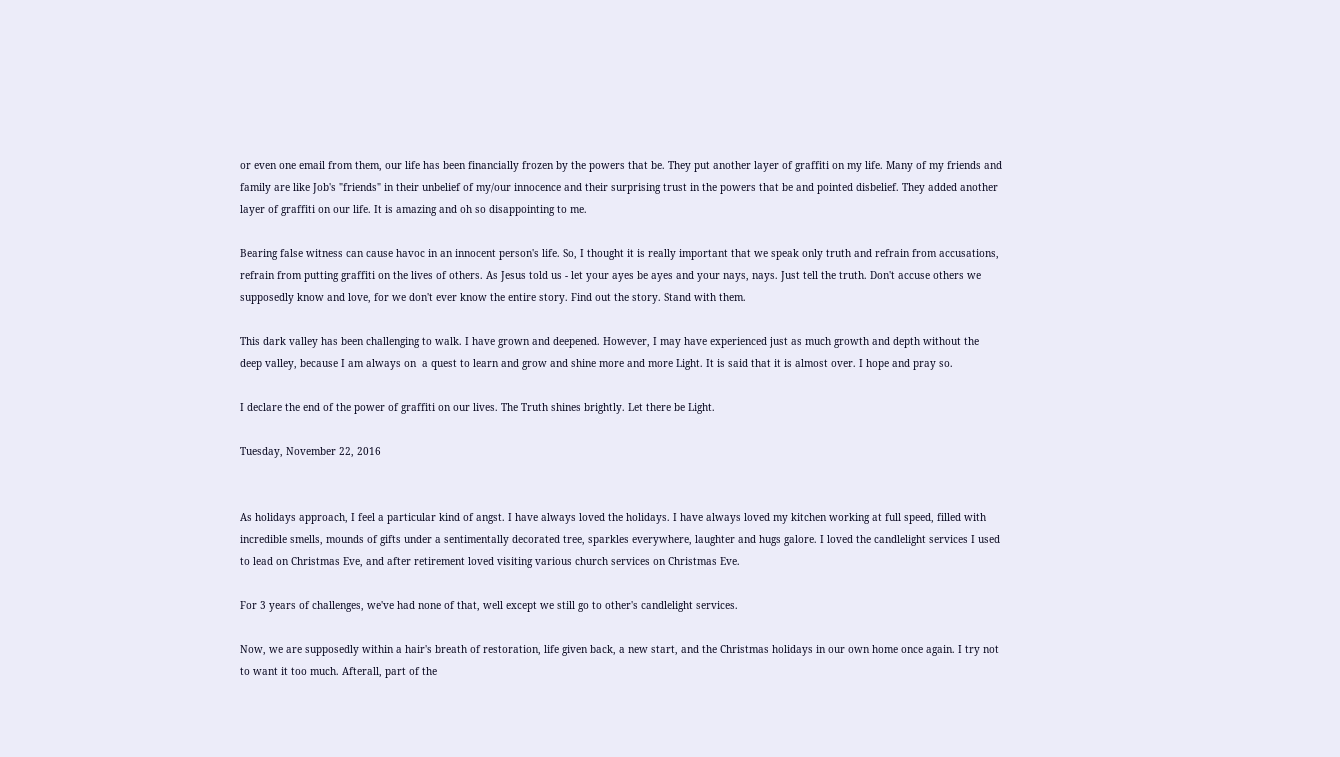or even one email from them, our life has been financially frozen by the powers that be. They put another layer of graffiti on my life. Many of my friends and family are like Job's "friends" in their unbelief of my/our innocence and their surprising trust in the powers that be and pointed disbelief. They added another layer of graffiti on our life. It is amazing and oh so disappointing to me.

Bearing false witness can cause havoc in an innocent person's life. So, I thought it is really important that we speak only truth and refrain from accusations, refrain from putting graffiti on the lives of others. As Jesus told us - let your ayes be ayes and your nays, nays. Just tell the truth. Don't accuse others we supposedly know and love, for we don't ever know the entire story. Find out the story. Stand with them.

This dark valley has been challenging to walk. I have grown and deepened. However, I may have experienced just as much growth and depth without the deep valley, because I am always on  a quest to learn and grow and shine more and more Light. It is said that it is almost over. I hope and pray so.

I declare the end of the power of graffiti on our lives. The Truth shines brightly. Let there be Light.

Tuesday, November 22, 2016


As holidays approach, I feel a particular kind of angst. I have always loved the holidays. I have always loved my kitchen working at full speed, filled with incredible smells, mounds of gifts under a sentimentally decorated tree, sparkles everywhere, laughter and hugs galore. I loved the candlelight services I used to lead on Christmas Eve, and after retirement loved visiting various church services on Christmas Eve.

For 3 years of challenges, we've had none of that, well except we still go to other's candlelight services.

Now, we are supposedly within a hair's breath of restoration, life given back, a new start, and the Christmas holidays in our own home once again. I try not to want it too much. Afterall, part of the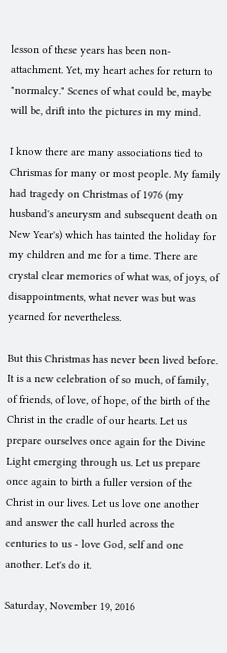lesson of these years has been non-attachment. Yet, my heart aches for return to "normalcy." Scenes of what could be, maybe will be, drift into the pictures in my mind.

I know there are many associations tied to Chrismas for many or most people. My family had tragedy on Christmas of 1976 (my husband's aneurysm and subsequent death on New Year's) which has tainted the holiday for my children and me for a time. There are crystal clear memories of what was, of joys, of disappointments, what never was but was yearned for nevertheless.

But this Christmas has never been lived before. It is a new celebration of so much, of family, of friends, of love, of hope, of the birth of the Christ in the cradle of our hearts. Let us prepare ourselves once again for the Divine Light emerging through us. Let us prepare once again to birth a fuller version of the Christ in our lives. Let us love one another and answer the call hurled across the centuries to us - love God, self and one another. Let's do it.

Saturday, November 19, 2016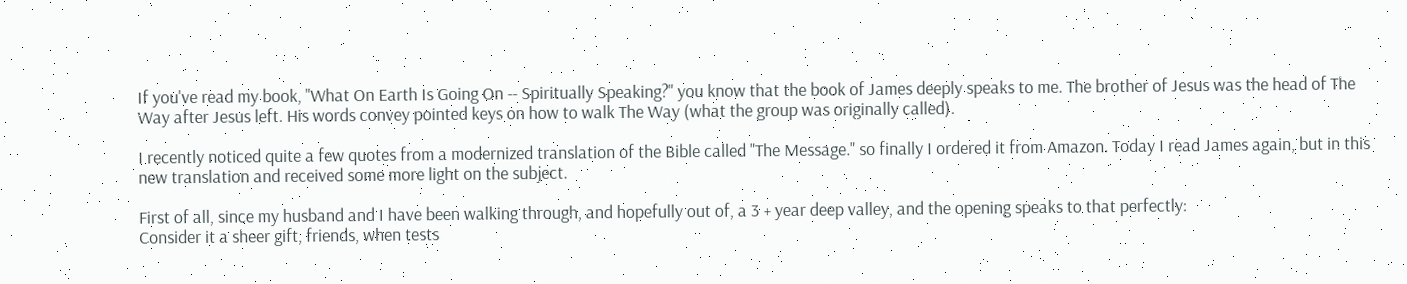If you've read my book, "What On Earth Is Going On -- Spiritually Speaking?" you know that the book of James deeply speaks to me. The brother of Jesus was the head of The Way after Jesus left. His words convey pointed keys on how to walk The Way (what the group was originally called).

I recently noticed quite a few quotes from a modernized translation of the Bible called "The Message." so finally I ordered it from Amazon. Today I read James again, but in this new translation and received some more light on the subject.

First of all, since my husband and I have been walking through, and hopefully out of, a 3 + year deep valley, and the opening speaks to that perfectly:
Consider it a sheer gift, friends, when tests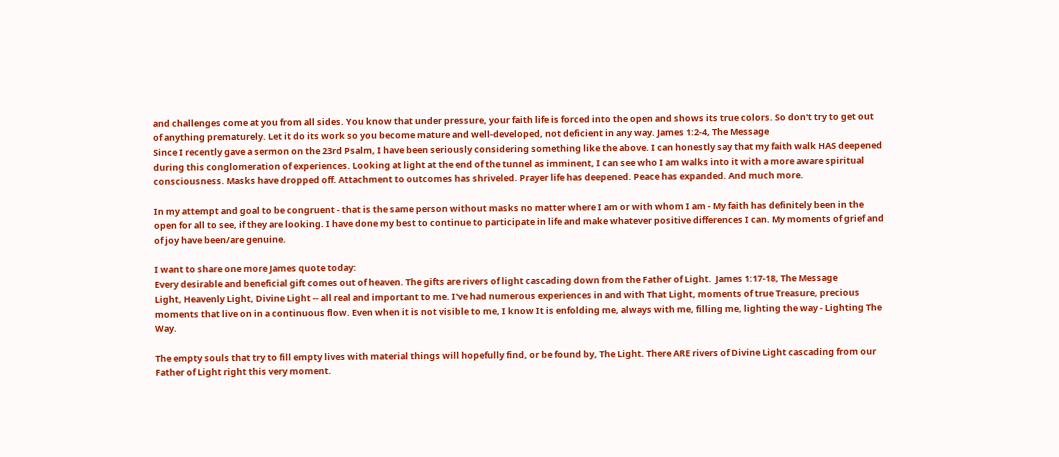and challenges come at you from all sides. You know that under pressure, your faith life is forced into the open and shows its true colors. So don't try to get out of anything prematurely. Let it do its work so you become mature and well-developed, not deficient in any way. James 1:2-4, The Message
Since I recently gave a sermon on the 23rd Psalm, I have been seriously considering something like the above. I can honestly say that my faith walk HAS deepened during this conglomeration of experiences. Looking at light at the end of the tunnel as imminent, I can see who I am walks into it with a more aware spiritual consciousness. Masks have dropped off. Attachment to outcomes has shriveled. Prayer life has deepened. Peace has expanded. And much more.

In my attempt and goal to be congruent - that is the same person without masks no matter where I am or with whom I am - My faith has definitely been in the open for all to see, if they are looking. I have done my best to continue to participate in life and make whatever positive differences I can. My moments of grief and of joy have been/are genuine.

I want to share one more James quote today:
Every desirable and beneficial gift comes out of heaven. The gifts are rivers of light cascading down from the Father of Light.  James 1:17-18, The Message
Light, Heavenly Light, Divine Light -- all real and important to me. I've had numerous experiences in and with That Light, moments of true Treasure, precious moments that live on in a continuous flow. Even when it is not visible to me, I know It is enfolding me, always with me, filling me, lighting the way - Lighting The Way.

The empty souls that try to fill empty lives with material things will hopefully find, or be found by, The Light. There ARE rivers of Divine Light cascading from our Father of Light right this very moment.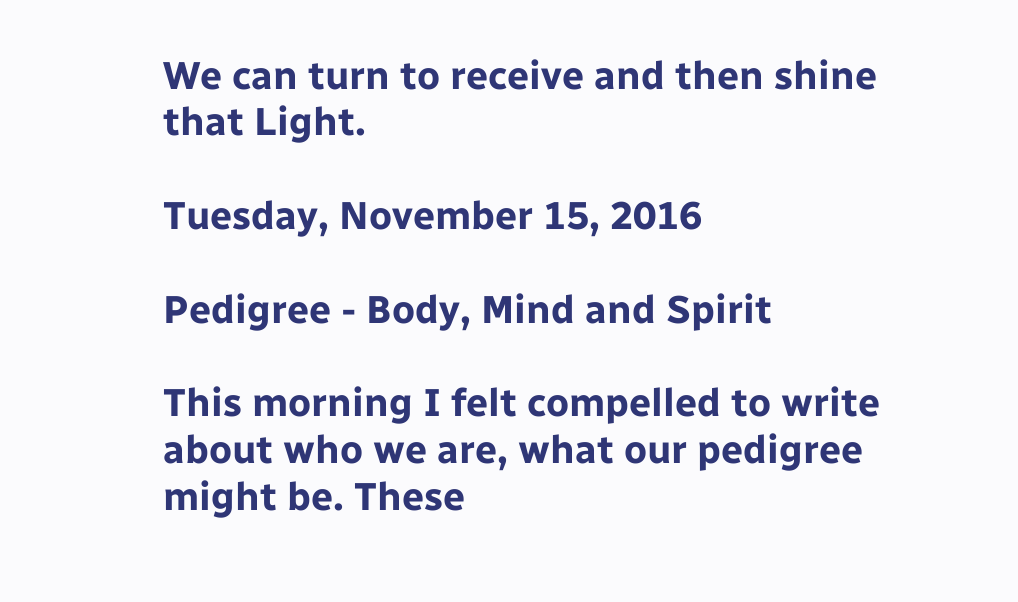We can turn to receive and then shine that Light.

Tuesday, November 15, 2016

Pedigree - Body, Mind and Spirit

This morning I felt compelled to write about who we are, what our pedigree might be. These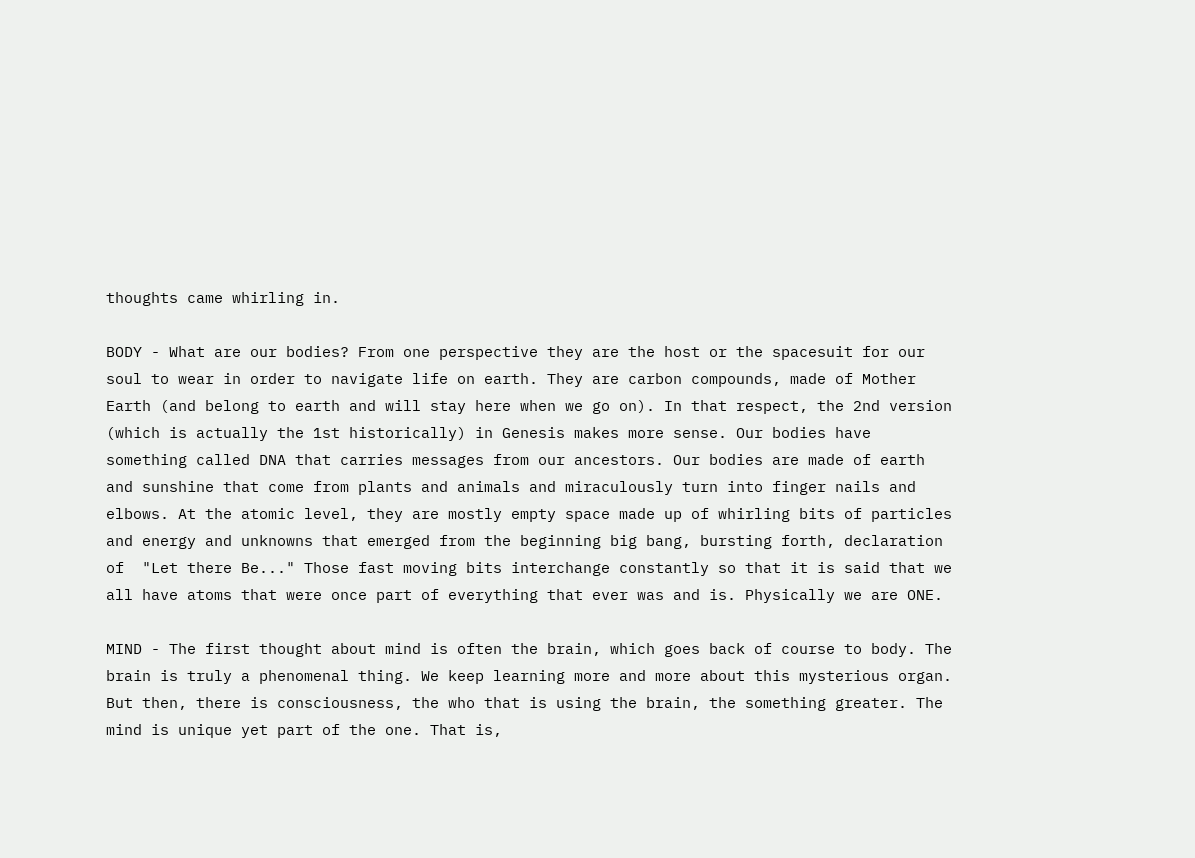thoughts came whirling in.

BODY - What are our bodies? From one perspective they are the host or the spacesuit for our soul to wear in order to navigate life on earth. They are carbon compounds, made of Mother Earth (and belong to earth and will stay here when we go on). In that respect, the 2nd version (which is actually the 1st historically) in Genesis makes more sense. Our bodies have something called DNA that carries messages from our ancestors. Our bodies are made of earth and sunshine that come from plants and animals and miraculously turn into finger nails and elbows. At the atomic level, they are mostly empty space made up of whirling bits of particles and energy and unknowns that emerged from the beginning big bang, bursting forth, declaration of  "Let there Be..." Those fast moving bits interchange constantly so that it is said that we all have atoms that were once part of everything that ever was and is. Physically we are ONE.

MIND - The first thought about mind is often the brain, which goes back of course to body. The brain is truly a phenomenal thing. We keep learning more and more about this mysterious organ. But then, there is consciousness, the who that is using the brain, the something greater. The mind is unique yet part of the one. That is,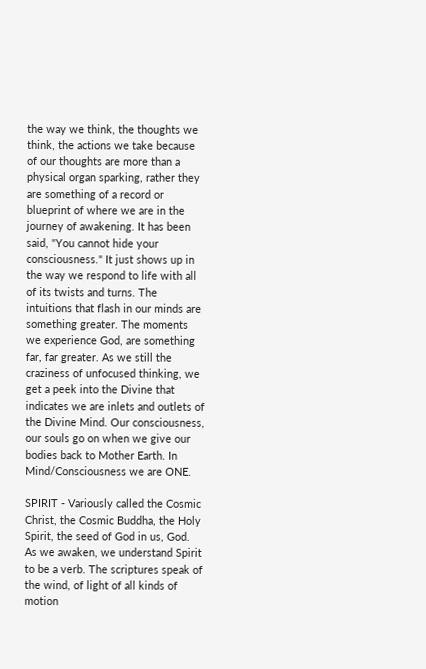the way we think, the thoughts we think, the actions we take because of our thoughts are more than a physical organ sparking, rather they are something of a record or blueprint of where we are in the journey of awakening. It has been said, "You cannot hide your consciousness." It just shows up in the way we respond to life with all of its twists and turns. The intuitions that flash in our minds are something greater. The moments we experience God, are something far, far greater. As we still the craziness of unfocused thinking, we get a peek into the Divine that indicates we are inlets and outlets of the Divine Mind. Our consciousness, our souls go on when we give our bodies back to Mother Earth. In Mind/Consciousness we are ONE.

SPIRIT - Variously called the Cosmic Christ, the Cosmic Buddha, the Holy Spirit, the seed of God in us, God. As we awaken, we understand Spirit to be a verb. The scriptures speak of the wind, of light of all kinds of motion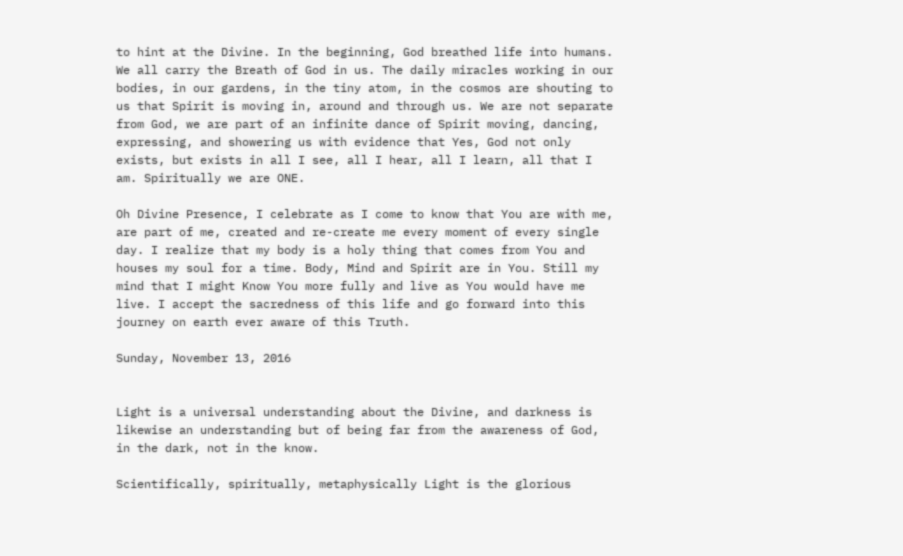to hint at the Divine. In the beginning, God breathed life into humans. We all carry the Breath of God in us. The daily miracles working in our bodies, in our gardens, in the tiny atom, in the cosmos are shouting to us that Spirit is moving in, around and through us. We are not separate from God, we are part of an infinite dance of Spirit moving, dancing, expressing, and showering us with evidence that Yes, God not only exists, but exists in all I see, all I hear, all I learn, all that I am. Spiritually we are ONE.

Oh Divine Presence, I celebrate as I come to know that You are with me, are part of me, created and re-create me every moment of every single day. I realize that my body is a holy thing that comes from You and houses my soul for a time. Body, Mind and Spirit are in You. Still my mind that I might Know You more fully and live as You would have me live. I accept the sacredness of this life and go forward into this journey on earth ever aware of this Truth.

Sunday, November 13, 2016


Light is a universal understanding about the Divine, and darkness is likewise an understanding but of being far from the awareness of God, in the dark, not in the know.

Scientifically, spiritually, metaphysically Light is the glorious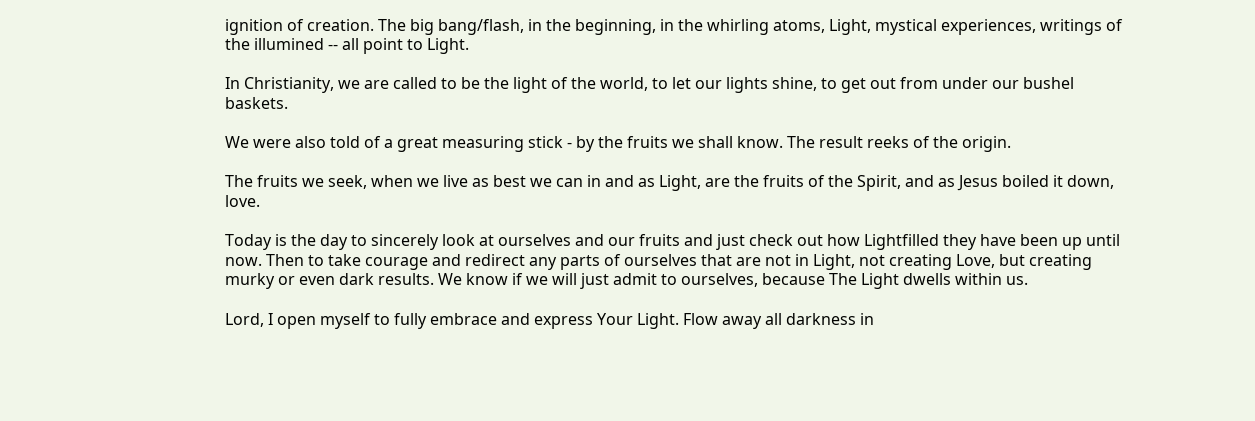ignition of creation. The big bang/flash, in the beginning, in the whirling atoms, Light, mystical experiences, writings of the illumined -- all point to Light.

In Christianity, we are called to be the light of the world, to let our lights shine, to get out from under our bushel baskets.

We were also told of a great measuring stick - by the fruits we shall know. The result reeks of the origin.

The fruits we seek, when we live as best we can in and as Light, are the fruits of the Spirit, and as Jesus boiled it down, love.

Today is the day to sincerely look at ourselves and our fruits and just check out how Lightfilled they have been up until now. Then to take courage and redirect any parts of ourselves that are not in Light, not creating Love, but creating murky or even dark results. We know if we will just admit to ourselves, because The Light dwells within us.

Lord, I open myself to fully embrace and express Your Light. Flow away all darkness in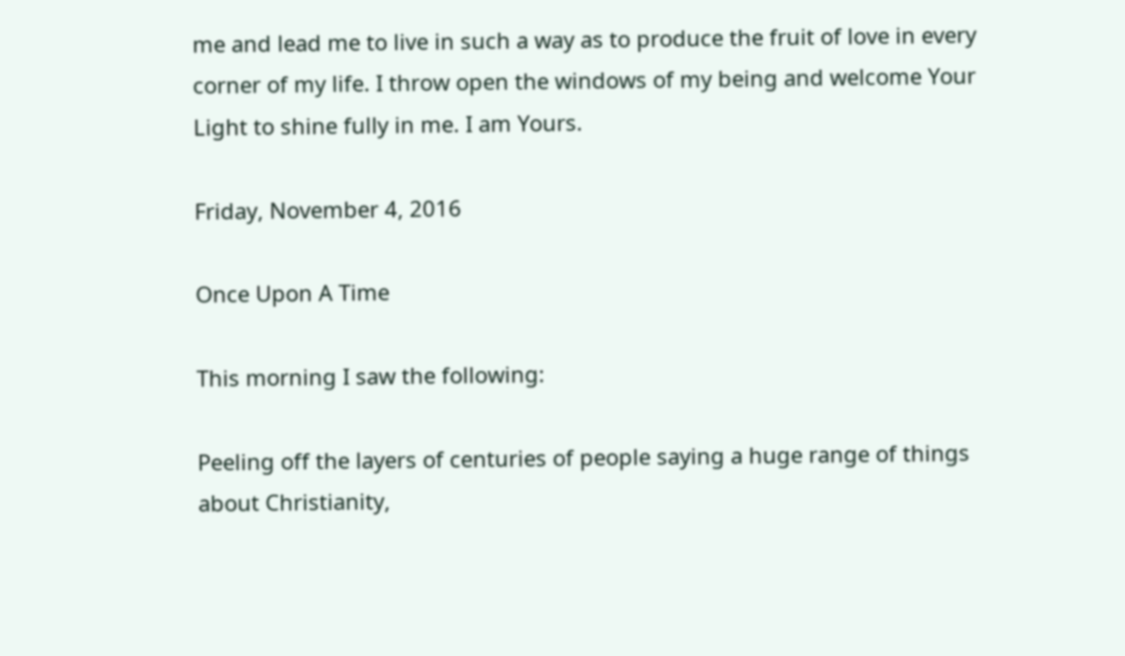me and lead me to live in such a way as to produce the fruit of love in every corner of my life. I throw open the windows of my being and welcome Your Light to shine fully in me. I am Yours.

Friday, November 4, 2016

Once Upon A Time

This morning I saw the following:

Peeling off the layers of centuries of people saying a huge range of things about Christianity,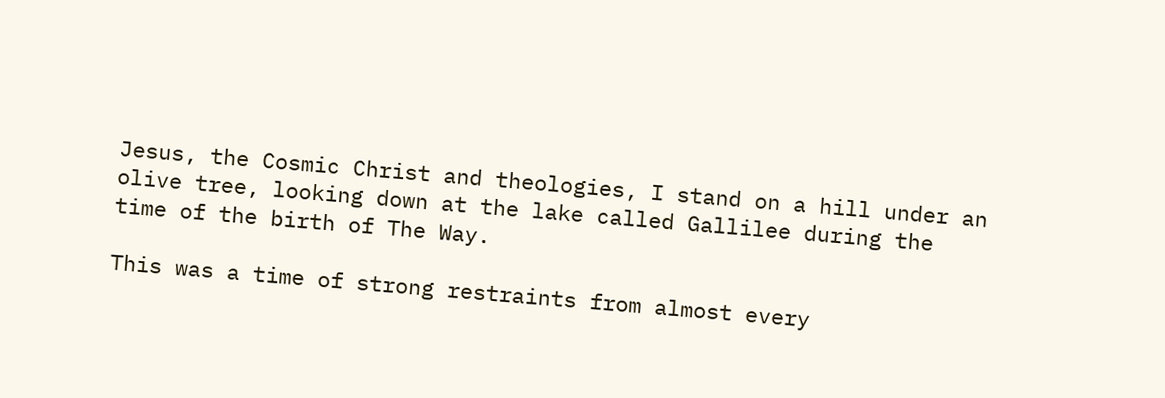Jesus, the Cosmic Christ and theologies, I stand on a hill under an olive tree, looking down at the lake called Gallilee during the time of the birth of The Way.

This was a time of strong restraints from almost every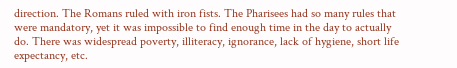direction. The Romans ruled with iron fists. The Pharisees had so many rules that were mandatory, yet it was impossible to find enough time in the day to actually do. There was widespread poverty, illiteracy, ignorance, lack of hygiene, short life expectancy, etc.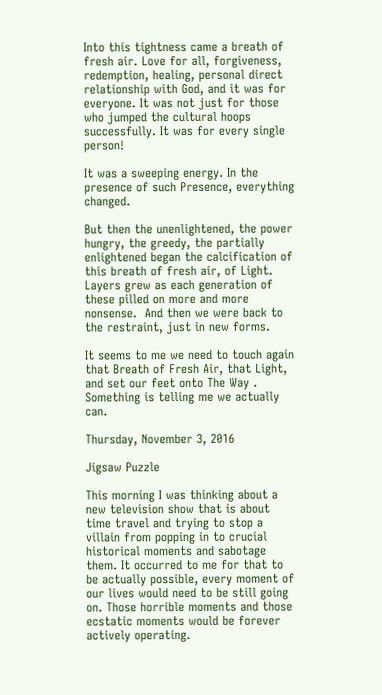Into this tightness came a breath of fresh air. Love for all, forgiveness, redemption, healing, personal direct relationship with God, and it was for everyone. It was not just for those who jumped the cultural hoops successfully. It was for every single person!

It was a sweeping energy. In the presence of such Presence, everything changed.

But then the unenlightened, the power hungry, the greedy, the partially enlightened began the calcification of this breath of fresh air, of Light. Layers grew as each generation of these pilled on more and more nonsense.  And then we were back to the restraint, just in new forms.

It seems to me we need to touch again that Breath of Fresh Air, that Light, and set our feet onto The Way . Something is telling me we actually can.

Thursday, November 3, 2016

Jigsaw Puzzle

This morning I was thinking about a new television show that is about time travel and trying to stop a villain from popping in to crucial historical moments and sabotage them. It occurred to me for that to be actually possible, every moment of our lives would need to be still going on. Those horrible moments and those ecstatic moments would be forever actively operating.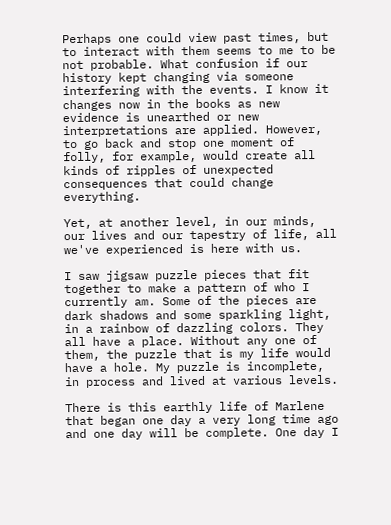Perhaps one could view past times, but to interact with them seems to me to be not probable. What confusion if our history kept changing via someone interfering with the events. I know it changes now in the books as new evidence is unearthed or new interpretations are applied. However, to go back and stop one moment of folly, for example, would create all kinds of ripples of unexpected consequences that could change everything.

Yet, at another level, in our minds, our lives and our tapestry of life, all we've experienced is here with us.

I saw jigsaw puzzle pieces that fit together to make a pattern of who I currently am. Some of the pieces are dark shadows and some sparkling light, in a rainbow of dazzling colors. They all have a place. Without any one of them, the puzzle that is my life would have a hole. My puzzle is incomplete, in process and lived at various levels.

There is this earthly life of Marlene that began one day a very long time ago and one day will be complete. One day I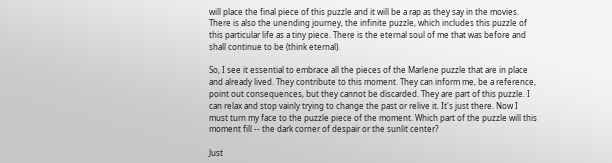will place the final piece of this puzzle and it will be a rap as they say in the movies. There is also the unending journey, the infinite puzzle, which includes this puzzle of this particular life as a tiny piece. There is the eternal soul of me that was before and shall continue to be (think eternal).

So, I see it essential to embrace all the pieces of the Marlene puzzle that are in place and already lived. They contribute to this moment. They can inform me, be a reference, point out consequences, but they cannot be discarded. They are part of this puzzle. I can relax and stop vainly trying to change the past or relive it. It's just there. Now I must turn my face to the puzzle piece of the moment. Which part of the puzzle will this moment fill -- the dark corner of despair or the sunlit center?

Just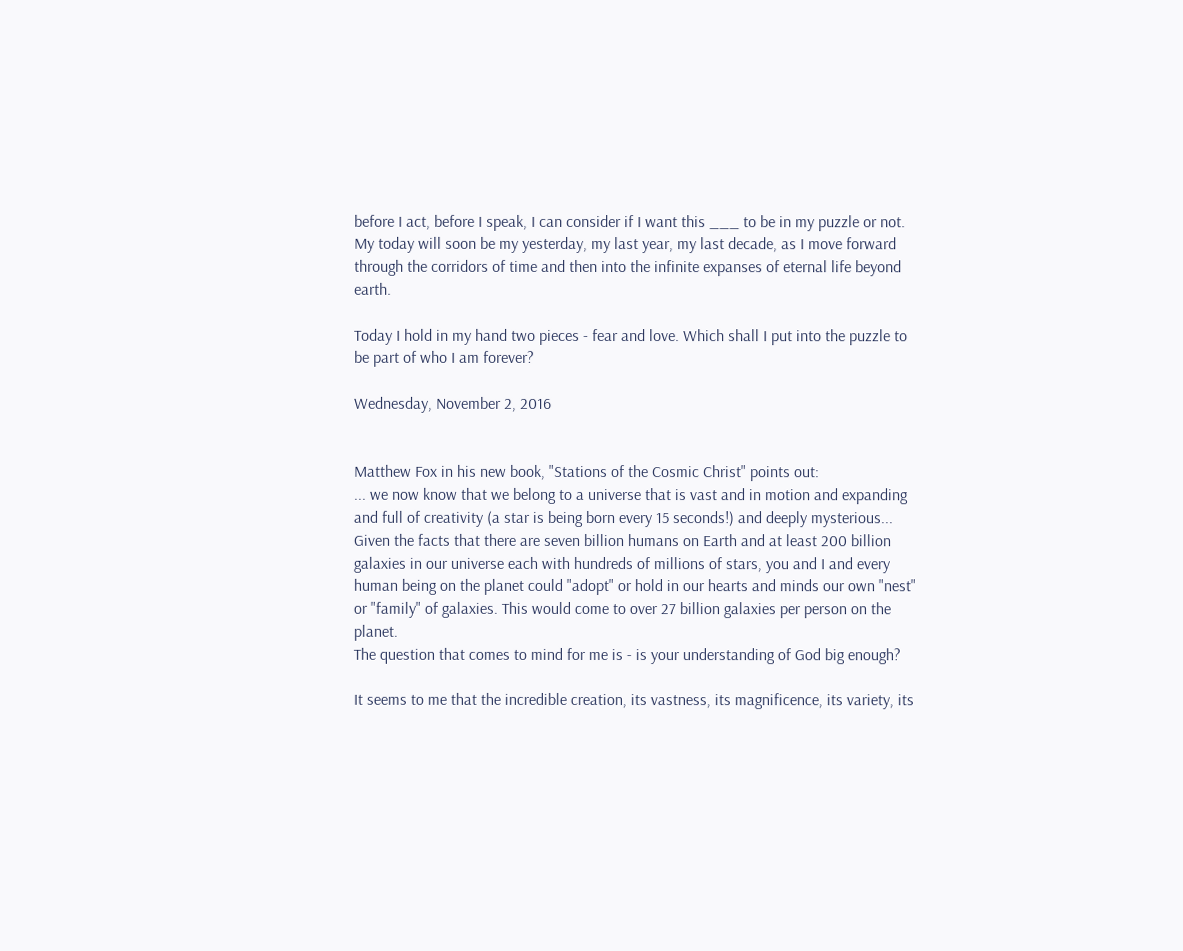before I act, before I speak, I can consider if I want this ___ to be in my puzzle or not. My today will soon be my yesterday, my last year, my last decade, as I move forward through the corridors of time and then into the infinite expanses of eternal life beyond earth.

Today I hold in my hand two pieces - fear and love. Which shall I put into the puzzle to be part of who I am forever?

Wednesday, November 2, 2016


Matthew Fox in his new book, "Stations of the Cosmic Christ" points out:
... we now know that we belong to a universe that is vast and in motion and expanding and full of creativity (a star is being born every 15 seconds!) and deeply mysterious... Given the facts that there are seven billion humans on Earth and at least 200 billion galaxies in our universe each with hundreds of millions of stars, you and I and every human being on the planet could "adopt" or hold in our hearts and minds our own "nest" or "family" of galaxies. This would come to over 27 billion galaxies per person on the planet.
The question that comes to mind for me is - is your understanding of God big enough?

It seems to me that the incredible creation, its vastness, its magnificence, its variety, its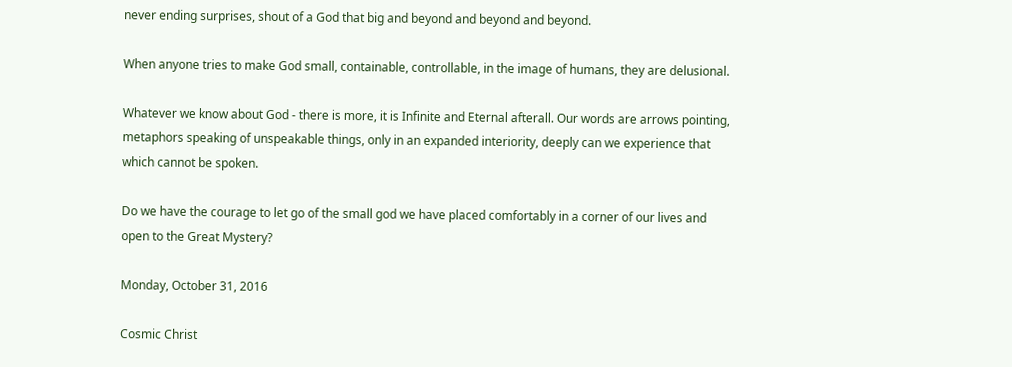never ending surprises, shout of a God that big and beyond and beyond and beyond.

When anyone tries to make God small, containable, controllable, in the image of humans, they are delusional.

Whatever we know about God - there is more, it is Infinite and Eternal afterall. Our words are arrows pointing, metaphors speaking of unspeakable things, only in an expanded interiority, deeply can we experience that which cannot be spoken.

Do we have the courage to let go of the small god we have placed comfortably in a corner of our lives and open to the Great Mystery?

Monday, October 31, 2016

Cosmic Christ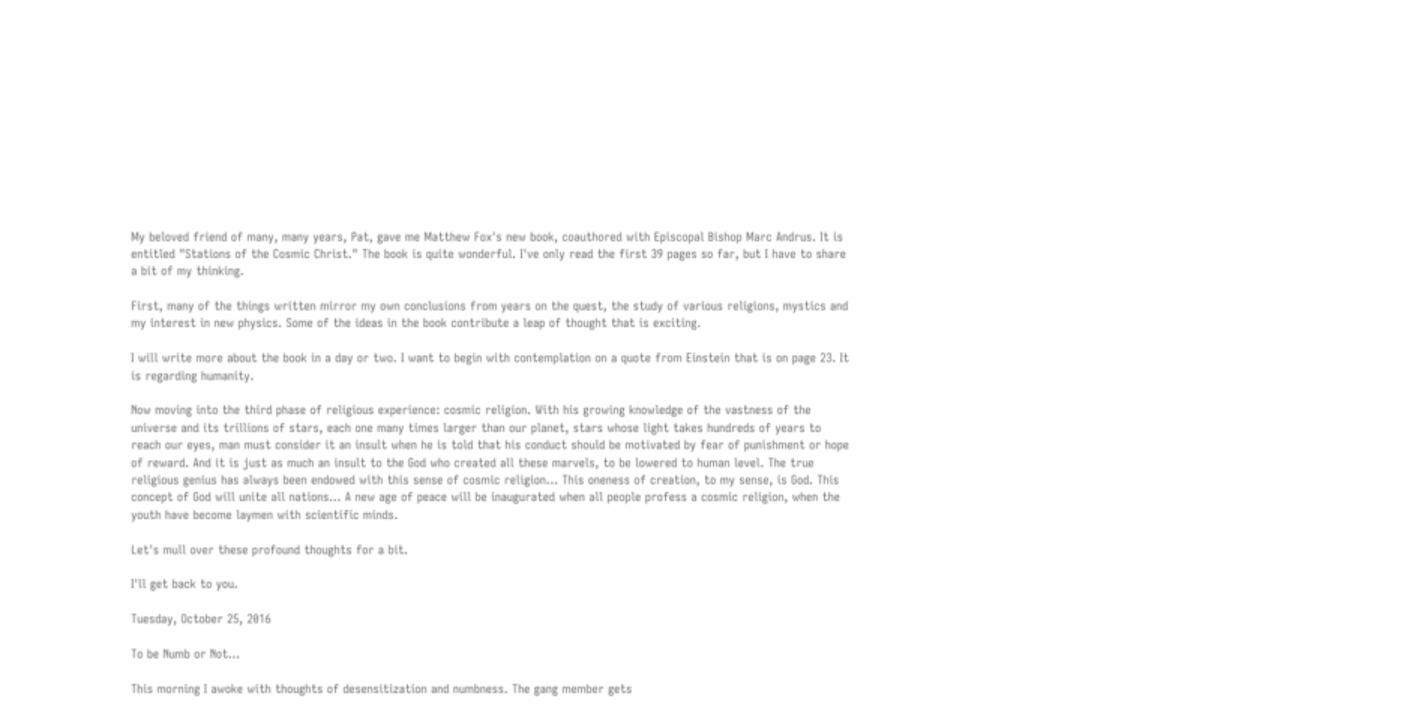My beloved friend of many, many years, Pat, gave me Matthew Fox's new book, coauthored with Episcopal Bishop Marc Andrus. It is entitled "Stations of the Cosmic Christ." The book is quite wonderful. I've only read the first 39 pages so far, but I have to share a bit of my thinking.

First, many of the things written mirror my own conclusions from years on the quest, the study of various religions, mystics and my interest in new physics. Some of the ideas in the book contribute a leap of thought that is exciting.

I will write more about the book in a day or two. I want to begin with contemplation on a quote from Einstein that is on page 23. It is regarding humanity.

Now moving into the third phase of religious experience: cosmic religion. With his growing knowledge of the vastness of the universe and its trillions of stars, each one many times larger than our planet, stars whose light takes hundreds of years to reach our eyes, man must consider it an insult when he is told that his conduct should be motivated by fear of punishment or hope of reward. And it is just as much an insult to the God who created all these marvels, to be lowered to human level. The true religious genius has always been endowed with this sense of cosmic religion... This oneness of creation, to my sense, is God. This concept of God will unite all nations... A new age of peace will be inaugurated when all people profess a cosmic religion, when the youth have become laymen with scientific minds.

Let's mull over these profound thoughts for a bit.

I'll get back to you.

Tuesday, October 25, 2016

To be Numb or Not...

This morning I awoke with thoughts of desensitization and numbness. The gang member gets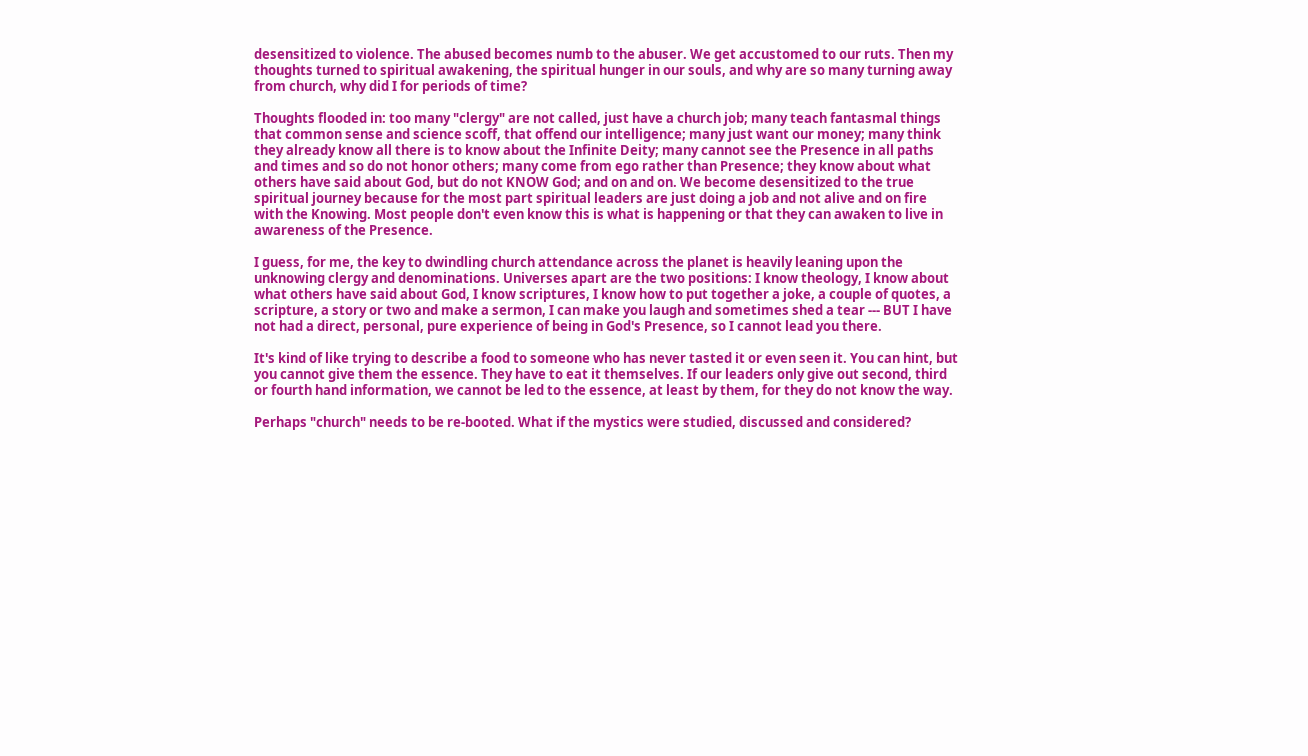desensitized to violence. The abused becomes numb to the abuser. We get accustomed to our ruts. Then my thoughts turned to spiritual awakening, the spiritual hunger in our souls, and why are so many turning away from church, why did I for periods of time?

Thoughts flooded in: too many "clergy" are not called, just have a church job; many teach fantasmal things that common sense and science scoff, that offend our intelligence; many just want our money; many think they already know all there is to know about the Infinite Deity; many cannot see the Presence in all paths and times and so do not honor others; many come from ego rather than Presence; they know about what others have said about God, but do not KNOW God; and on and on. We become desensitized to the true spiritual journey because for the most part spiritual leaders are just doing a job and not alive and on fire with the Knowing. Most people don't even know this is what is happening or that they can awaken to live in awareness of the Presence.

I guess, for me, the key to dwindling church attendance across the planet is heavily leaning upon the unknowing clergy and denominations. Universes apart are the two positions: I know theology, I know about what others have said about God, I know scriptures, I know how to put together a joke, a couple of quotes, a scripture, a story or two and make a sermon, I can make you laugh and sometimes shed a tear --- BUT I have not had a direct, personal, pure experience of being in God's Presence, so I cannot lead you there.

It's kind of like trying to describe a food to someone who has never tasted it or even seen it. You can hint, but you cannot give them the essence. They have to eat it themselves. If our leaders only give out second, third or fourth hand information, we cannot be led to the essence, at least by them, for they do not know the way.

Perhaps "church" needs to be re-booted. What if the mystics were studied, discussed and considered?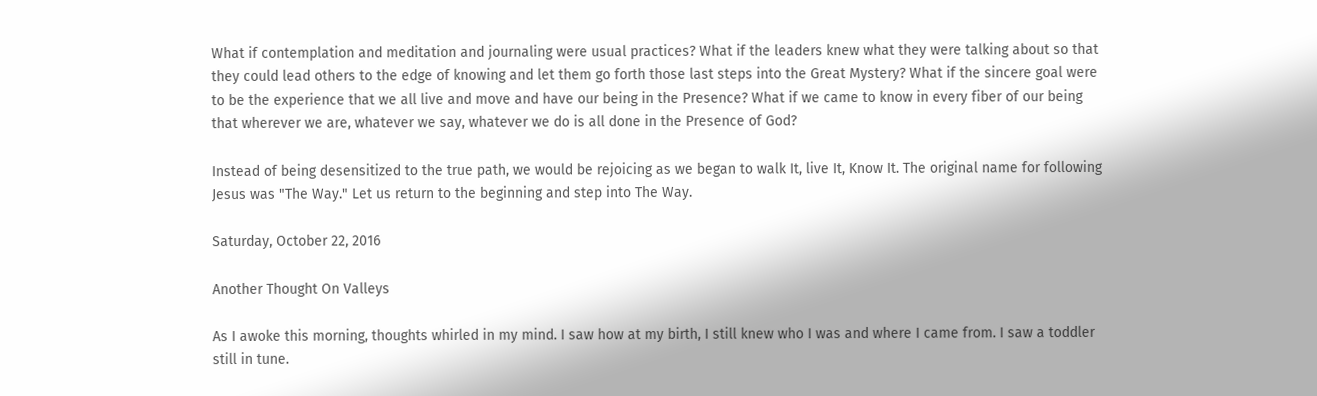What if contemplation and meditation and journaling were usual practices? What if the leaders knew what they were talking about so that they could lead others to the edge of knowing and let them go forth those last steps into the Great Mystery? What if the sincere goal were to be the experience that we all live and move and have our being in the Presence? What if we came to know in every fiber of our being that wherever we are, whatever we say, whatever we do is all done in the Presence of God?

Instead of being desensitized to the true path, we would be rejoicing as we began to walk It, live It, Know It. The original name for following Jesus was "The Way." Let us return to the beginning and step into The Way.

Saturday, October 22, 2016

Another Thought On Valleys

As I awoke this morning, thoughts whirled in my mind. I saw how at my birth, I still knew who I was and where I came from. I saw a toddler still in tune.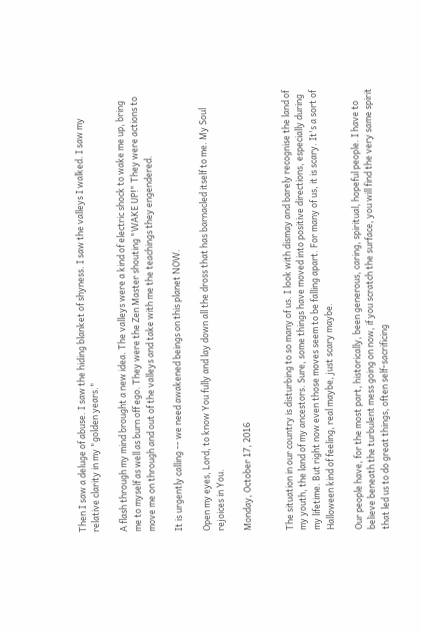Then I saw a deluge of abuse. I saw the hiding blanket of shyness. I saw the valleys I walked. I saw my relative clarity in my "golden years."

A flash through my mind brought a new idea. The valleys were a kind of electric shock to wake me up, bring me to myself as well as burn off ego. They were the Zen Master shouting "WAKE UP!" They were actions to move me on through and out of the valleys and take with me the teachings they engendered.

It is urgently calling -- we need awakened beings on this planet NOW.

Open my eyes, Lord, to know You fully and lay down all the dross that has barnacled itself to me. My Soul rejoices in You.

Monday, October 17, 2016


The situation in our country is disturbing to so many of us. I look with dismay and barely recognise the land of my youth, the land of my ancestors. Sure, some things have moved into positive directions, especially during my lifetime. But right now even those moves seem to be falling apart. For many of us, it is scary. It's a sort of Halloween kind of feeling, real maybe, just scary maybe.

Our people have, for the most part, historically, been generous, caring, spiritual, hopeful people. I have to believe beneath the turbulent mess going on now, if you scratch the surface, you will find the very same spirit that led us to do great things, often self-sacrificing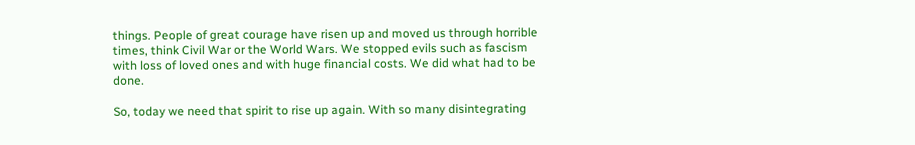things. People of great courage have risen up and moved us through horrible times, think Civil War or the World Wars. We stopped evils such as fascism with loss of loved ones and with huge financial costs. We did what had to be done.

So, today we need that spirit to rise up again. With so many disintegrating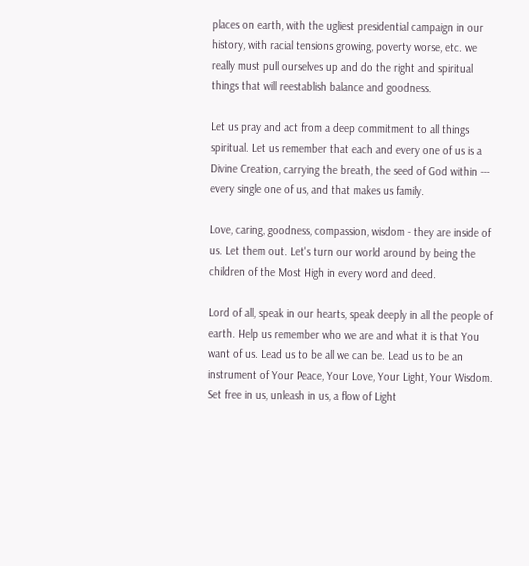places on earth, with the ugliest presidential campaign in our history, with racial tensions growing, poverty worse, etc. we really must pull ourselves up and do the right and spiritual things that will reestablish balance and goodness.

Let us pray and act from a deep commitment to all things spiritual. Let us remember that each and every one of us is a Divine Creation, carrying the breath, the seed of God within --- every single one of us, and that makes us family.

Love, caring, goodness, compassion, wisdom - they are inside of us. Let them out. Let's turn our world around by being the children of the Most High in every word and deed.

Lord of all, speak in our hearts, speak deeply in all the people of earth. Help us remember who we are and what it is that You want of us. Lead us to be all we can be. Lead us to be an instrument of Your Peace, Your Love, Your Light, Your Wisdom. Set free in us, unleash in us, a flow of Light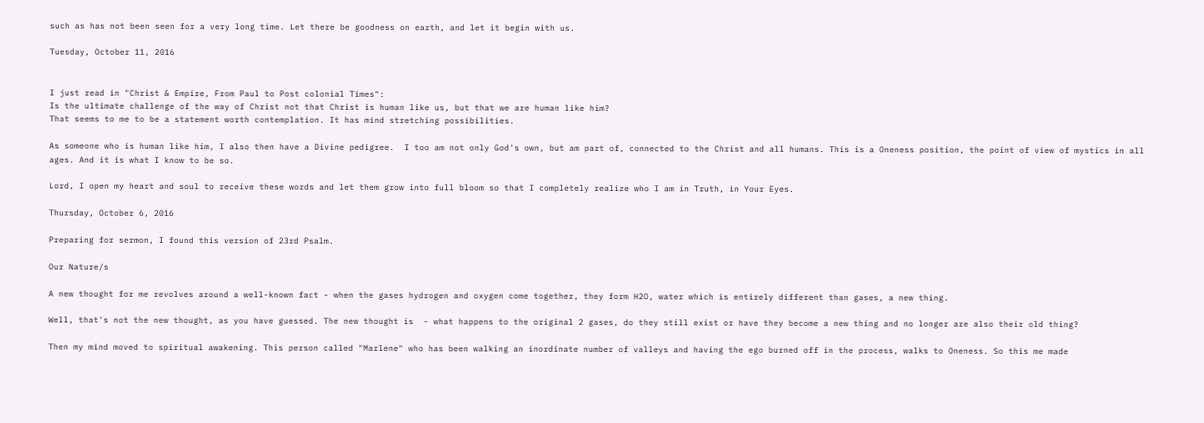such as has not been seen for a very long time. Let there be goodness on earth, and let it begin with us.

Tuesday, October 11, 2016


I just read in "Christ & Empire, From Paul to Post colonial Times":
Is the ultimate challenge of the way of Christ not that Christ is human like us, but that we are human like him?
That seems to me to be a statement worth contemplation. It has mind stretching possibilities.

As someone who is human like him, I also then have a Divine pedigree.  I too am not only God's own, but am part of, connected to the Christ and all humans. This is a Oneness position, the point of view of mystics in all ages. And it is what I know to be so.

Lord, I open my heart and soul to receive these words and let them grow into full bloom so that I completely realize who I am in Truth, in Your Eyes.

Thursday, October 6, 2016

Preparing for sermon, I found this version of 23rd Psalm.

Our Nature/s

A new thought for me revolves around a well-known fact - when the gases hydrogen and oxygen come together, they form H2O, water which is entirely different than gases, a new thing.

Well, that's not the new thought, as you have guessed. The new thought is  - what happens to the original 2 gases, do they still exist or have they become a new thing and no longer are also their old thing?

Then my mind moved to spiritual awakening. This person called "Marlene" who has been walking an inordinate number of valleys and having the ego burned off in the process, walks to Oneness. So this me made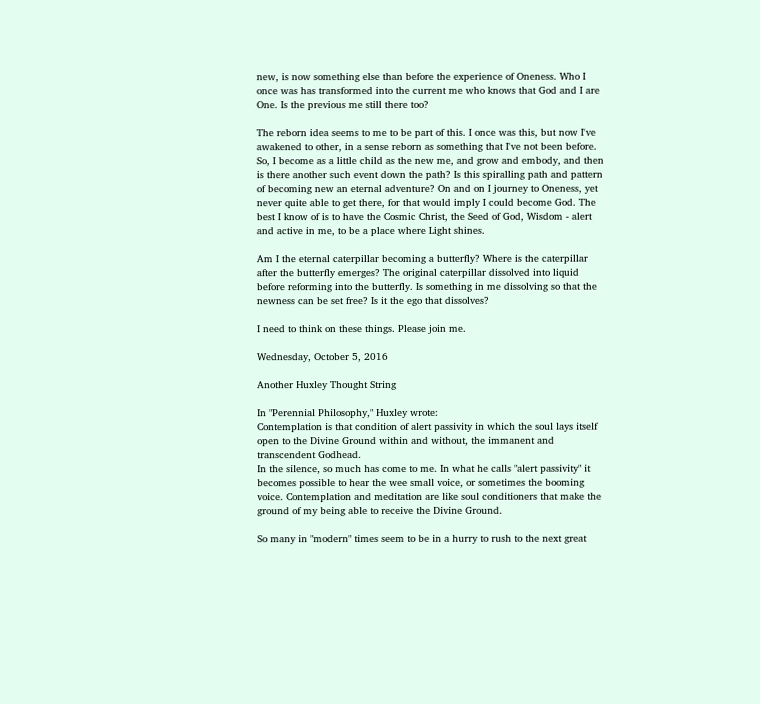new, is now something else than before the experience of Oneness. Who I once was has transformed into the current me who knows that God and I are One. Is the previous me still there too?

The reborn idea seems to me to be part of this. I once was this, but now I've awakened to other, in a sense reborn as something that I've not been before. So, I become as a little child as the new me, and grow and embody, and then is there another such event down the path? Is this spiralling path and pattern of becoming new an eternal adventure? On and on I journey to Oneness, yet never quite able to get there, for that would imply I could become God. The best I know of is to have the Cosmic Christ, the Seed of God, Wisdom - alert and active in me, to be a place where Light shines.

Am I the eternal caterpillar becoming a butterfly? Where is the caterpillar after the butterfly emerges? The original caterpillar dissolved into liquid before reforming into the butterfly. Is something in me dissolving so that the newness can be set free? Is it the ego that dissolves?

I need to think on these things. Please join me.

Wednesday, October 5, 2016

Another Huxley Thought String

In "Perennial Philosophy," Huxley wrote:
Contemplation is that condition of alert passivity in which the soul lays itself open to the Divine Ground within and without, the immanent and transcendent Godhead.
In the silence, so much has come to me. In what he calls "alert passivity" it becomes possible to hear the wee small voice, or sometimes the booming voice. Contemplation and meditation are like soul conditioners that make the ground of my being able to receive the Divine Ground.

So many in "modern" times seem to be in a hurry to rush to the next great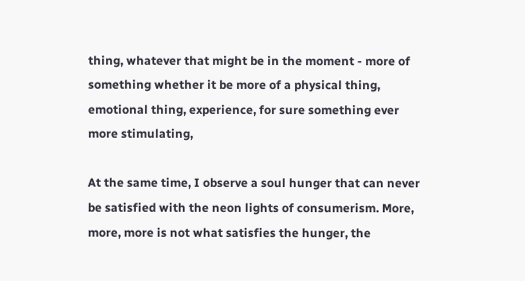thing, whatever that might be in the moment - more of something whether it be more of a physical thing, emotional thing, experience, for sure something ever more stimulating,

At the same time, I observe a soul hunger that can never be satisfied with the neon lights of consumerism. More, more, more is not what satisfies the hunger, the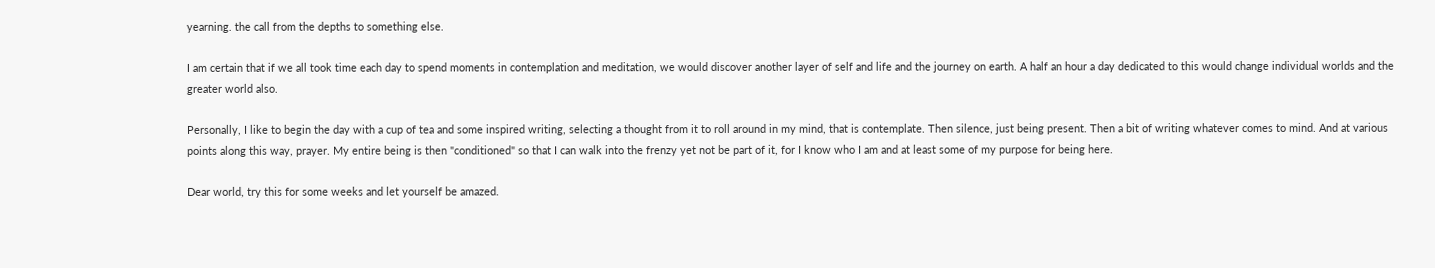yearning. the call from the depths to something else.

I am certain that if we all took time each day to spend moments in contemplation and meditation, we would discover another layer of self and life and the journey on earth. A half an hour a day dedicated to this would change individual worlds and the greater world also.

Personally, I like to begin the day with a cup of tea and some inspired writing, selecting a thought from it to roll around in my mind, that is contemplate. Then silence, just being present. Then a bit of writing whatever comes to mind. And at various points along this way, prayer. My entire being is then "conditioned" so that I can walk into the frenzy yet not be part of it, for I know who I am and at least some of my purpose for being here.

Dear world, try this for some weeks and let yourself be amazed.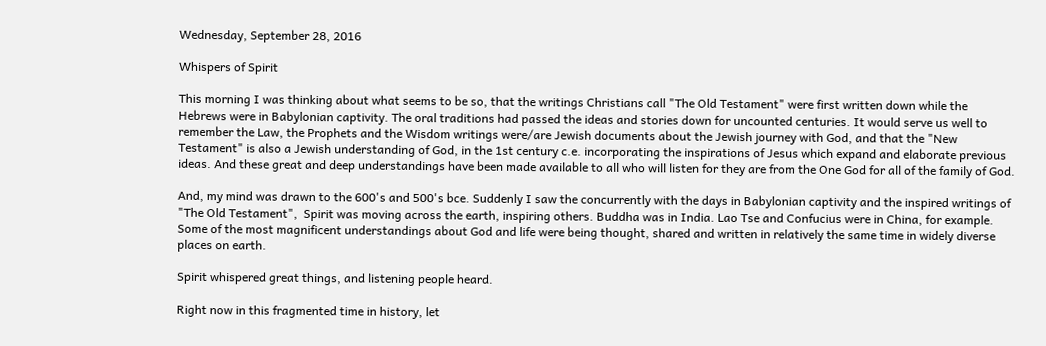Wednesday, September 28, 2016

Whispers of Spirit

This morning I was thinking about what seems to be so, that the writings Christians call "The Old Testament" were first written down while the Hebrews were in Babylonian captivity. The oral traditions had passed the ideas and stories down for uncounted centuries. It would serve us well to remember the Law, the Prophets and the Wisdom writings were/are Jewish documents about the Jewish journey with God, and that the "New Testament" is also a Jewish understanding of God, in the 1st century c.e. incorporating the inspirations of Jesus which expand and elaborate previous ideas. And these great and deep understandings have been made available to all who will listen for they are from the One God for all of the family of God.

And, my mind was drawn to the 600's and 500's bce. Suddenly I saw the concurrently with the days in Babylonian captivity and the inspired writings of "The Old Testament",  Spirit was moving across the earth, inspiring others. Buddha was in India. Lao Tse and Confucius were in China, for example. Some of the most magnificent understandings about God and life were being thought, shared and written in relatively the same time in widely diverse places on earth.

Spirit whispered great things, and listening people heard.

Right now in this fragmented time in history, let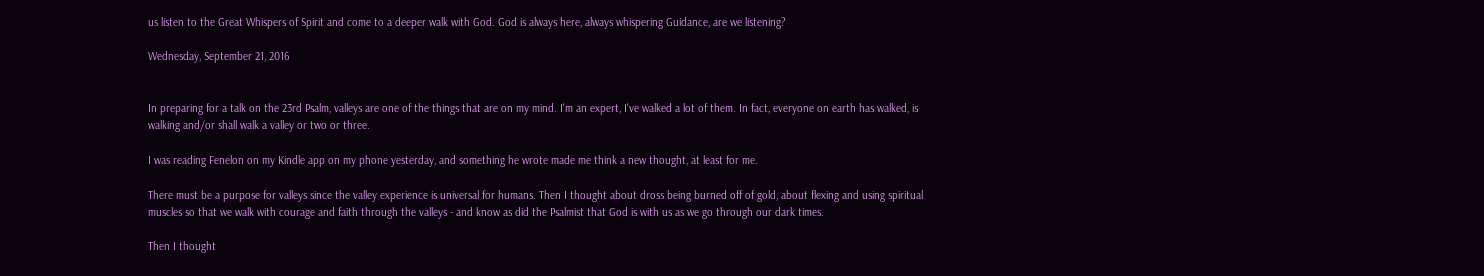us listen to the Great Whispers of Spirit and come to a deeper walk with God. God is always here, always whispering Guidance, are we listening?

Wednesday, September 21, 2016


In preparing for a talk on the 23rd Psalm, valleys are one of the things that are on my mind. I'm an expert, I've walked a lot of them. In fact, everyone on earth has walked, is walking and/or shall walk a valley or two or three.

I was reading Fenelon on my Kindle app on my phone yesterday, and something he wrote made me think a new thought, at least for me.

There must be a purpose for valleys since the valley experience is universal for humans. Then I thought about dross being burned off of gold, about flexing and using spiritual muscles so that we walk with courage and faith through the valleys - and know as did the Psalmist that God is with us as we go through our dark times.

Then I thought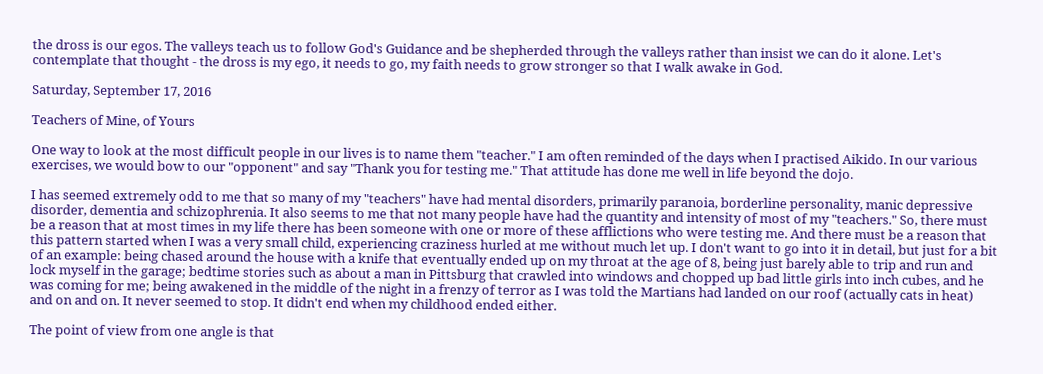the dross is our egos. The valleys teach us to follow God's Guidance and be shepherded through the valleys rather than insist we can do it alone. Let's contemplate that thought - the dross is my ego, it needs to go, my faith needs to grow stronger so that I walk awake in God.

Saturday, September 17, 2016

Teachers of Mine, of Yours

One way to look at the most difficult people in our lives is to name them "teacher." I am often reminded of the days when I practised Aikido. In our various exercises, we would bow to our "opponent" and say "Thank you for testing me." That attitude has done me well in life beyond the dojo.

I has seemed extremely odd to me that so many of my "teachers" have had mental disorders, primarily paranoia, borderline personality, manic depressive disorder, dementia and schizophrenia. It also seems to me that not many people have had the quantity and intensity of most of my "teachers." So, there must be a reason that at most times in my life there has been someone with one or more of these afflictions who were testing me. And there must be a reason that this pattern started when I was a very small child, experiencing craziness hurled at me without much let up. I don't want to go into it in detail, but just for a bit of an example: being chased around the house with a knife that eventually ended up on my throat at the age of 8, being just barely able to trip and run and lock myself in the garage; bedtime stories such as about a man in Pittsburg that crawled into windows and chopped up bad little girls into inch cubes, and he was coming for me; being awakened in the middle of the night in a frenzy of terror as I was told the Martians had landed on our roof (actually cats in heat) and on and on. It never seemed to stop. It didn't end when my childhood ended either.

The point of view from one angle is that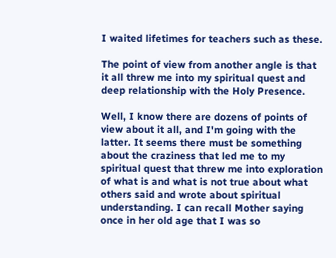I waited lifetimes for teachers such as these.

The point of view from another angle is that it all threw me into my spiritual quest and deep relationship with the Holy Presence.

Well, I know there are dozens of points of view about it all, and I'm going with the latter. It seems there must be something about the craziness that led me to my spiritual quest that threw me into exploration of what is and what is not true about what others said and wrote about spiritual understanding. I can recall Mother saying once in her old age that I was so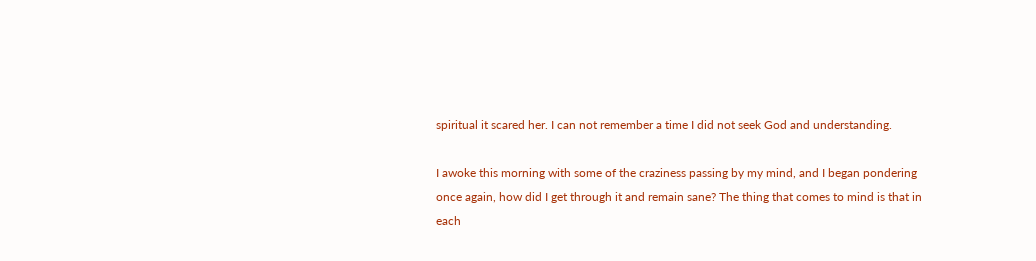spiritual it scared her. I can not remember a time I did not seek God and understanding.

I awoke this morning with some of the craziness passing by my mind, and I began pondering once again, how did I get through it and remain sane? The thing that comes to mind is that in each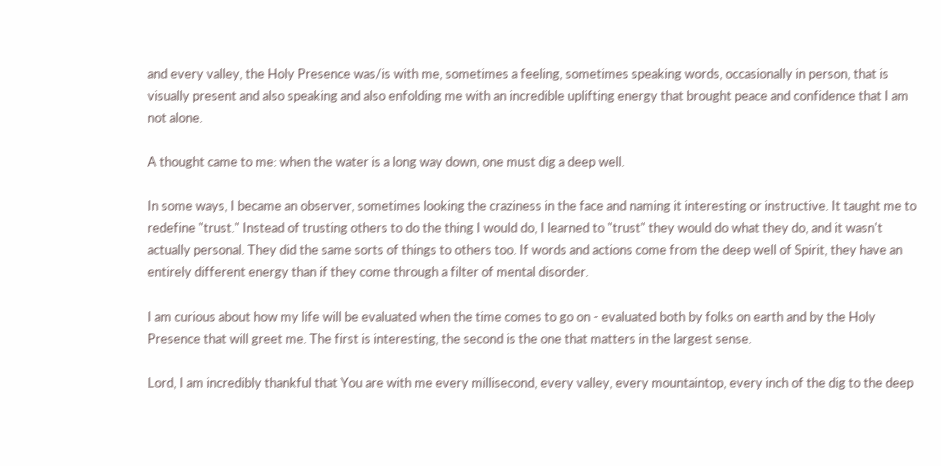and every valley, the Holy Presence was/is with me, sometimes a feeling, sometimes speaking words, occasionally in person, that is visually present and also speaking and also enfolding me with an incredible uplifting energy that brought peace and confidence that I am not alone.

A thought came to me: when the water is a long way down, one must dig a deep well.

In some ways, I became an observer, sometimes looking the craziness in the face and naming it interesting or instructive. It taught me to redefine "trust." Instead of trusting others to do the thing I would do, I learned to "trust" they would do what they do, and it wasn't actually personal. They did the same sorts of things to others too. If words and actions come from the deep well of Spirit, they have an entirely different energy than if they come through a filter of mental disorder.

I am curious about how my life will be evaluated when the time comes to go on - evaluated both by folks on earth and by the Holy Presence that will greet me. The first is interesting, the second is the one that matters in the largest sense.

Lord, I am incredibly thankful that You are with me every millisecond, every valley, every mountaintop, every inch of the dig to the deep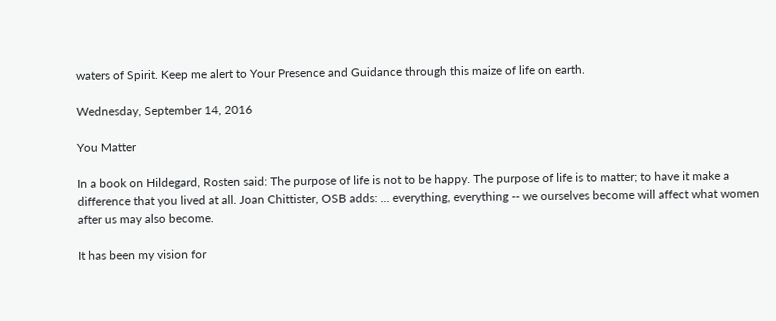waters of Spirit. Keep me alert to Your Presence and Guidance through this maize of life on earth.

Wednesday, September 14, 2016

You Matter

In a book on Hildegard, Rosten said: The purpose of life is not to be happy. The purpose of life is to matter; to have it make a difference that you lived at all. Joan Chittister, OSB adds: ... everything, everything -- we ourselves become will affect what women after us may also become.

It has been my vision for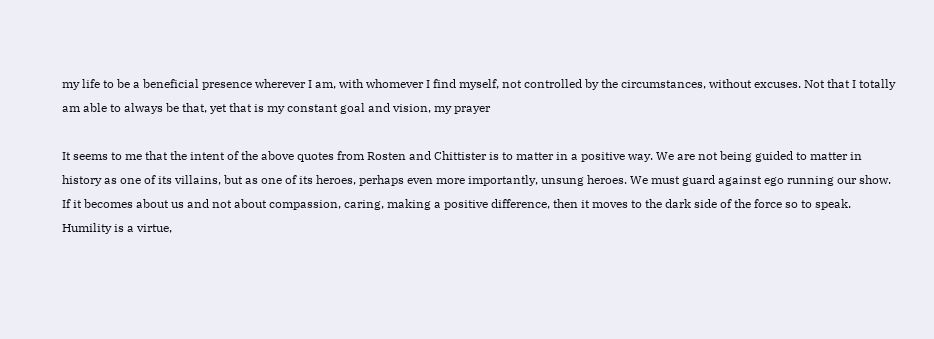my life to be a beneficial presence wherever I am, with whomever I find myself, not controlled by the circumstances, without excuses. Not that I totally am able to always be that, yet that is my constant goal and vision, my prayer

It seems to me that the intent of the above quotes from Rosten and Chittister is to matter in a positive way. We are not being guided to matter in history as one of its villains, but as one of its heroes, perhaps even more importantly, unsung heroes. We must guard against ego running our show. If it becomes about us and not about compassion, caring, making a positive difference, then it moves to the dark side of the force so to speak. Humility is a virtue,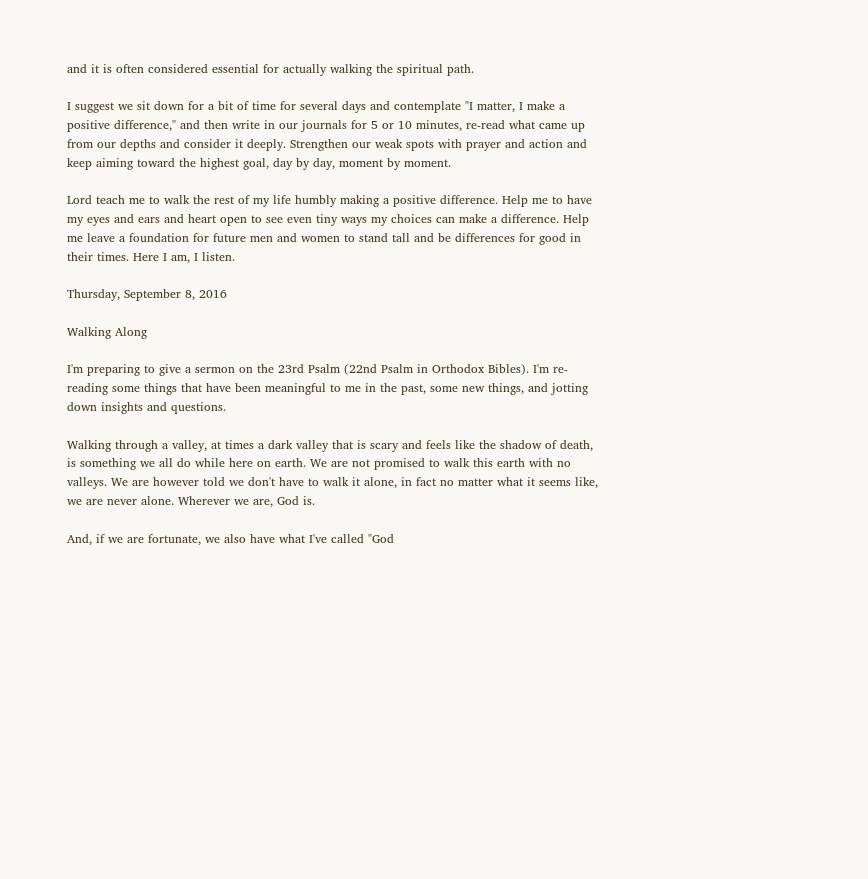and it is often considered essential for actually walking the spiritual path.

I suggest we sit down for a bit of time for several days and contemplate "I matter, I make a positive difference," and then write in our journals for 5 or 10 minutes, re-read what came up from our depths and consider it deeply. Strengthen our weak spots with prayer and action and keep aiming toward the highest goal, day by day, moment by moment.

Lord teach me to walk the rest of my life humbly making a positive difference. Help me to have my eyes and ears and heart open to see even tiny ways my choices can make a difference. Help me leave a foundation for future men and women to stand tall and be differences for good in their times. Here I am, I listen.

Thursday, September 8, 2016

Walking Along

I'm preparing to give a sermon on the 23rd Psalm (22nd Psalm in Orthodox Bibles). I'm re-reading some things that have been meaningful to me in the past, some new things, and jotting down insights and questions.

Walking through a valley, at times a dark valley that is scary and feels like the shadow of death, is something we all do while here on earth. We are not promised to walk this earth with no valleys. We are however told we don't have to walk it alone, in fact no matter what it seems like, we are never alone. Wherever we are, God is.

And, if we are fortunate, we also have what I've called "God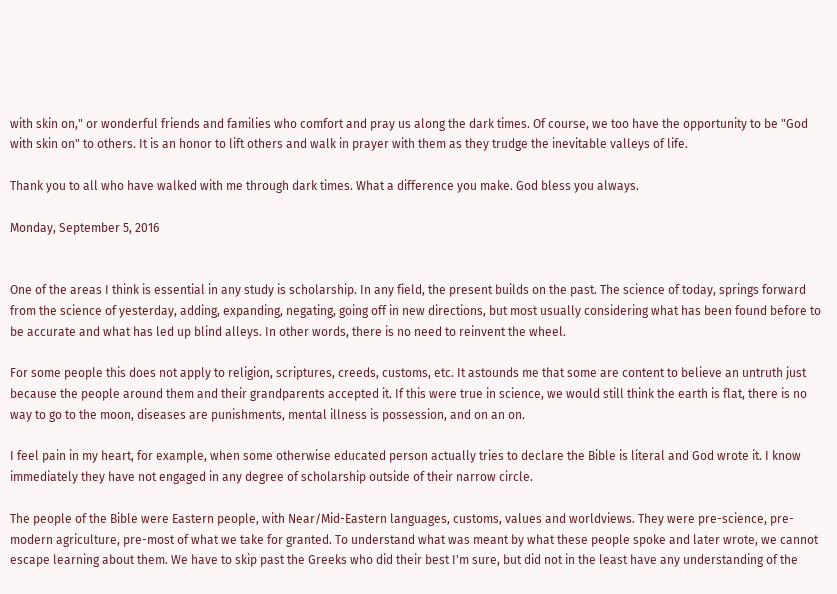with skin on," or wonderful friends and families who comfort and pray us along the dark times. Of course, we too have the opportunity to be "God with skin on" to others. It is an honor to lift others and walk in prayer with them as they trudge the inevitable valleys of life.

Thank you to all who have walked with me through dark times. What a difference you make. God bless you always.

Monday, September 5, 2016


One of the areas I think is essential in any study is scholarship. In any field, the present builds on the past. The science of today, springs forward from the science of yesterday, adding, expanding, negating, going off in new directions, but most usually considering what has been found before to be accurate and what has led up blind alleys. In other words, there is no need to reinvent the wheel.

For some people this does not apply to religion, scriptures, creeds, customs, etc. It astounds me that some are content to believe an untruth just because the people around them and their grandparents accepted it. If this were true in science, we would still think the earth is flat, there is no way to go to the moon, diseases are punishments, mental illness is possession, and on an on.

I feel pain in my heart, for example, when some otherwise educated person actually tries to declare the Bible is literal and God wrote it. I know immediately they have not engaged in any degree of scholarship outside of their narrow circle.

The people of the Bible were Eastern people, with Near/Mid-Eastern languages, customs, values and worldviews. They were pre-science, pre-modern agriculture, pre-most of what we take for granted. To understand what was meant by what these people spoke and later wrote, we cannot escape learning about them. We have to skip past the Greeks who did their best I'm sure, but did not in the least have any understanding of the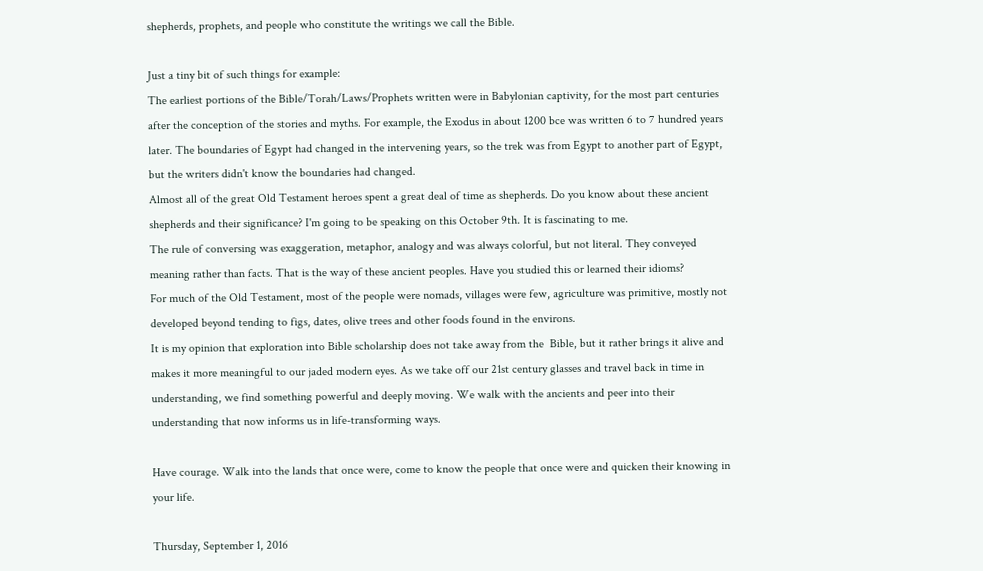shepherds, prophets, and people who constitute the writings we call the Bible.

Just a tiny bit of such things for example:
The earliest portions of the Bible/Torah/Laws/Prophets written were in Babylonian captivity, for the most part centuries after the conception of the stories and myths. For example, the Exodus in about 1200 bce was written 6 to 7 hundred years later. The boundaries of Egypt had changed in the intervening years, so the trek was from Egypt to another part of Egypt, but the writers didn't know the boundaries had changed.
Almost all of the great Old Testament heroes spent a great deal of time as shepherds. Do you know about these ancient shepherds and their significance? I'm going to be speaking on this October 9th. It is fascinating to me.
The rule of conversing was exaggeration, metaphor, analogy and was always colorful, but not literal. They conveyed meaning rather than facts. That is the way of these ancient peoples. Have you studied this or learned their idioms?
For much of the Old Testament, most of the people were nomads, villages were few, agriculture was primitive, mostly not developed beyond tending to figs, dates, olive trees and other foods found in the environs.
It is my opinion that exploration into Bible scholarship does not take away from the  Bible, but it rather brings it alive and makes it more meaningful to our jaded modern eyes. As we take off our 21st century glasses and travel back in time in understanding, we find something powerful and deeply moving. We walk with the ancients and peer into their understanding that now informs us in life-transforming ways.

Have courage. Walk into the lands that once were, come to know the people that once were and quicken their knowing in your life.

Thursday, September 1, 2016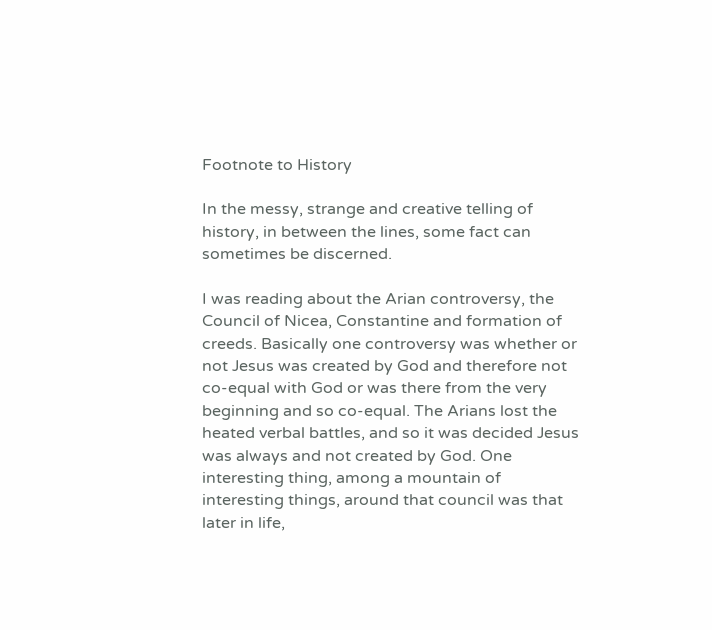Footnote to History

In the messy, strange and creative telling of history, in between the lines, some fact can sometimes be discerned.

I was reading about the Arian controversy, the Council of Nicea, Constantine and formation of creeds. Basically one controversy was whether or not Jesus was created by God and therefore not co-equal with God or was there from the very beginning and so co-equal. The Arians lost the heated verbal battles, and so it was decided Jesus was always and not created by God. One interesting thing, among a mountain of interesting things, around that council was that later in life,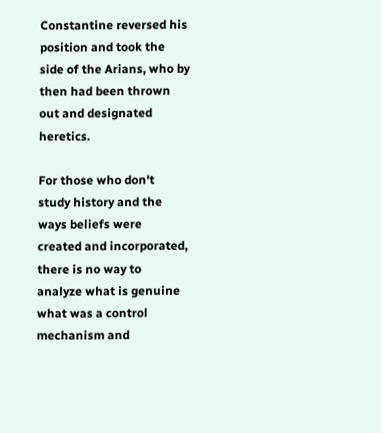Constantine reversed his position and took the side of the Arians, who by then had been thrown out and designated heretics.

For those who don't study history and the ways beliefs were created and incorporated, there is no way to analyze what is genuine what was a control mechanism and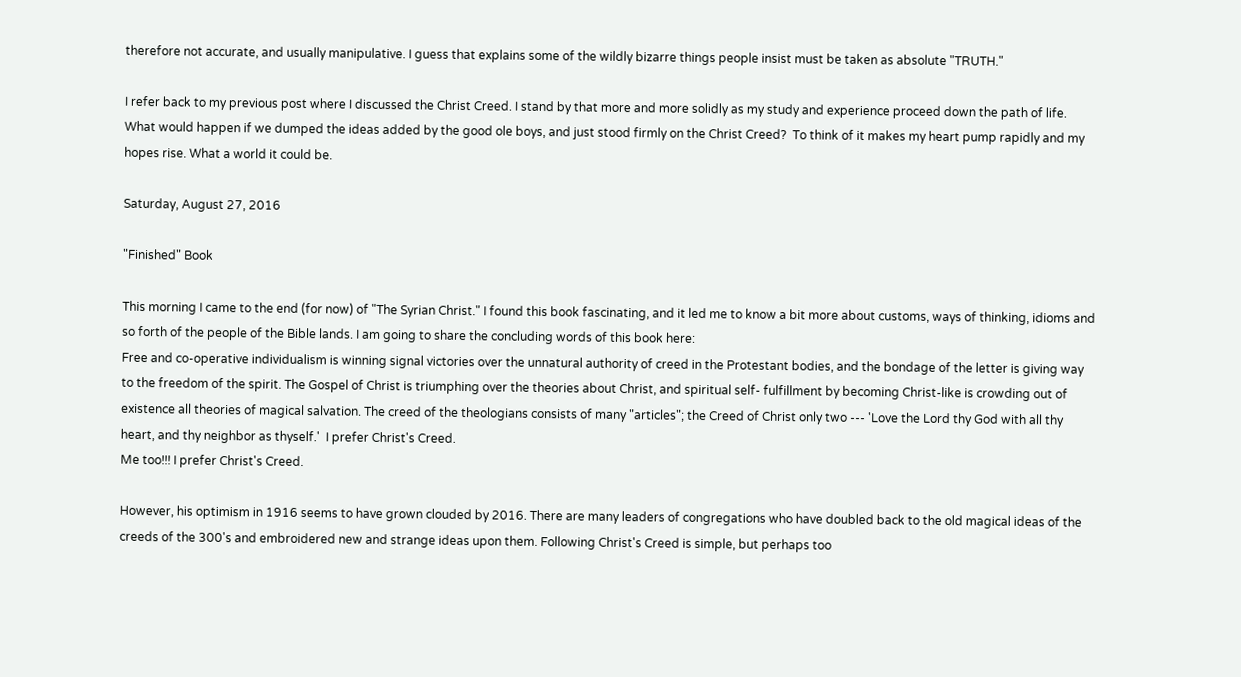therefore not accurate, and usually manipulative. I guess that explains some of the wildly bizarre things people insist must be taken as absolute "TRUTH."

I refer back to my previous post where I discussed the Christ Creed. I stand by that more and more solidly as my study and experience proceed down the path of life. What would happen if we dumped the ideas added by the good ole boys, and just stood firmly on the Christ Creed?  To think of it makes my heart pump rapidly and my hopes rise. What a world it could be.

Saturday, August 27, 2016

"Finished" Book

This morning I came to the end (for now) of "The Syrian Christ." I found this book fascinating, and it led me to know a bit more about customs, ways of thinking, idioms and so forth of the people of the Bible lands. I am going to share the concluding words of this book here:
Free and co-operative individualism is winning signal victories over the unnatural authority of creed in the Protestant bodies, and the bondage of the letter is giving way to the freedom of the spirit. The Gospel of Christ is triumphing over the theories about Christ, and spiritual self- fulfillment by becoming Christ-like is crowding out of existence all theories of magical salvation. The creed of the theologians consists of many "articles"; the Creed of Christ only two --- 'Love the Lord thy God with all thy heart, and thy neighbor as thyself.'  I prefer Christ's Creed.
Me too!!! I prefer Christ's Creed.

However, his optimism in 1916 seems to have grown clouded by 2016. There are many leaders of congregations who have doubled back to the old magical ideas of the creeds of the 300's and embroidered new and strange ideas upon them. Following Christ's Creed is simple, but perhaps too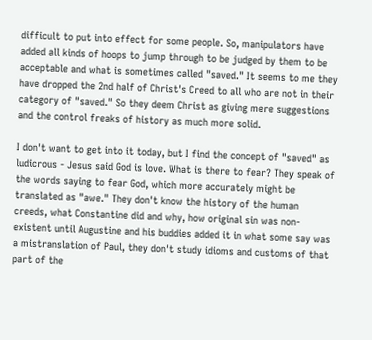difficult to put into effect for some people. So, manipulators have added all kinds of hoops to jump through to be judged by them to be acceptable and what is sometimes called "saved." It seems to me they have dropped the 2nd half of Christ's Creed to all who are not in their category of "saved." So they deem Christ as giving mere suggestions and the control freaks of history as much more solid.

I don't want to get into it today, but I find the concept of "saved" as ludicrous - Jesus said God is love. What is there to fear? They speak of the words saying to fear God, which more accurately might be translated as "awe." They don't know the history of the human creeds, what Constantine did and why, how original sin was non-existent until Augustine and his buddies added it in what some say was a mistranslation of Paul, they don't study idioms and customs of that part of the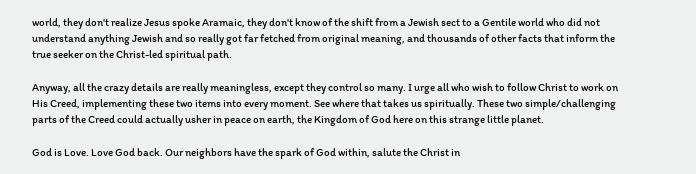world, they don't realize Jesus spoke Aramaic, they don't know of the shift from a Jewish sect to a Gentile world who did not understand anything Jewish and so really got far fetched from original meaning, and thousands of other facts that inform the true seeker on the Christ-led spiritual path.

Anyway, all the crazy details are really meaningless, except they control so many. I urge all who wish to follow Christ to work on His Creed, implementing these two items into every moment. See where that takes us spiritually. These two simple/challenging parts of the Creed could actually usher in peace on earth, the Kingdom of God here on this strange little planet.

God is Love. Love God back. Our neighbors have the spark of God within, salute the Christ in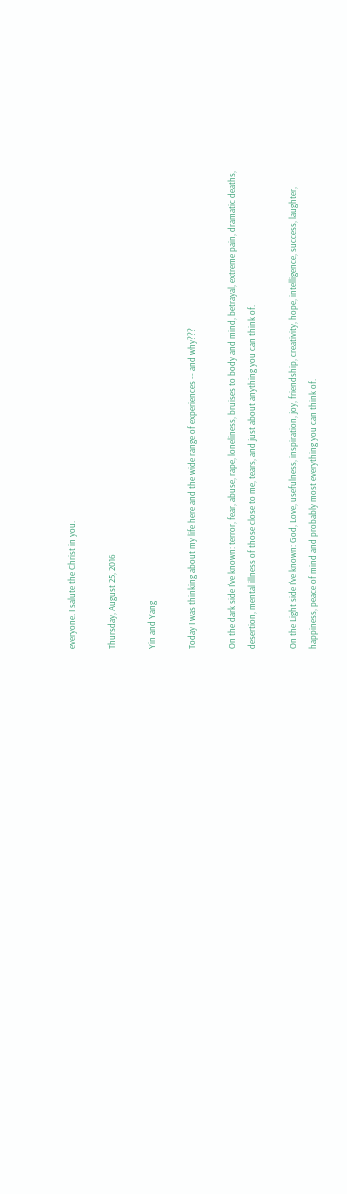everyone. I salute the Christ in you.

Thursday, August 25, 2016

Yin and Yang

Today I was thinking about my life here and the wide range of experiences -- and why???

On the dark side I've known: terror, fear, abuse, rape, loneliness, bruises to body and mind, betrayal, extreme pain, dramatic deaths, desertion, mental illness of those close to me, tears, and just about anything you can think of.

On the Light side I've known: God, Love, usefulness, inspiration, joy, friendship, creativity, hope, intelligence, success, laughter, happiness, peace of mind and probably most everything you can think of.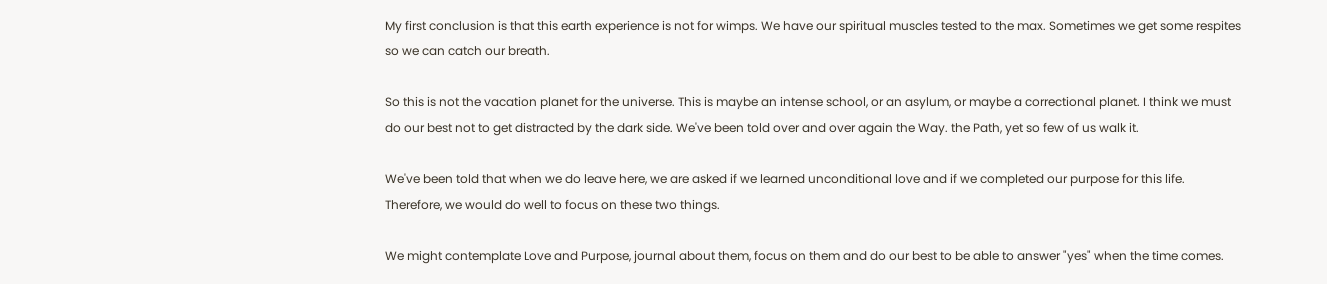My first conclusion is that this earth experience is not for wimps. We have our spiritual muscles tested to the max. Sometimes we get some respites so we can catch our breath.

So this is not the vacation planet for the universe. This is maybe an intense school, or an asylum, or maybe a correctional planet. I think we must do our best not to get distracted by the dark side. We've been told over and over again the Way. the Path, yet so few of us walk it.

We've been told that when we do leave here, we are asked if we learned unconditional love and if we completed our purpose for this life. Therefore, we would do well to focus on these two things.

We might contemplate Love and Purpose, journal about them, focus on them and do our best to be able to answer "yes" when the time comes.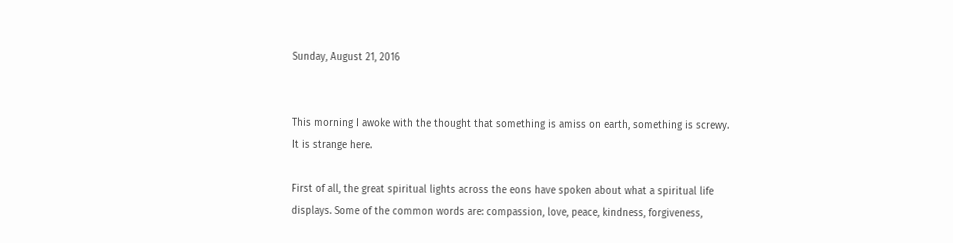Sunday, August 21, 2016


This morning I awoke with the thought that something is amiss on earth, something is screwy. It is strange here.

First of all, the great spiritual lights across the eons have spoken about what a spiritual life displays. Some of the common words are: compassion, love, peace, kindness, forgiveness,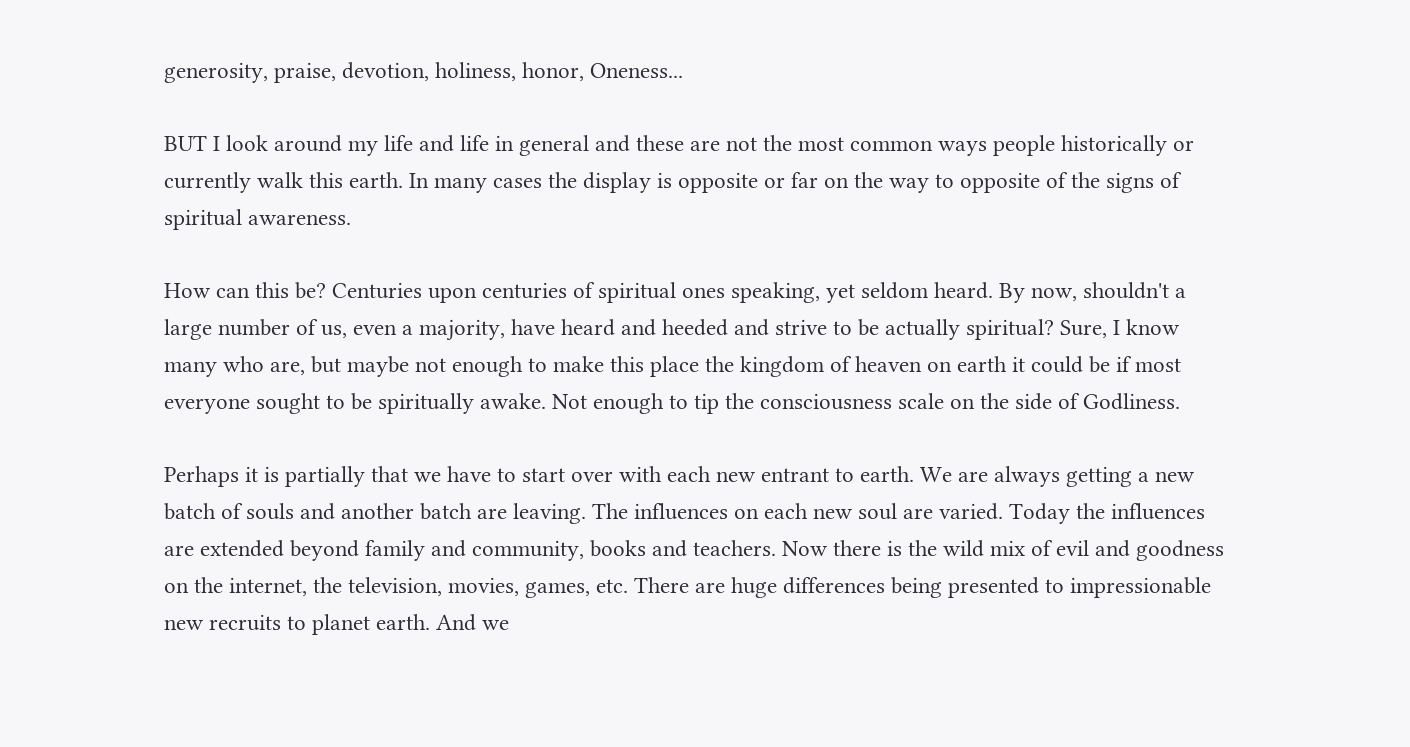generosity, praise, devotion, holiness, honor, Oneness...

BUT I look around my life and life in general and these are not the most common ways people historically or currently walk this earth. In many cases the display is opposite or far on the way to opposite of the signs of spiritual awareness.

How can this be? Centuries upon centuries of spiritual ones speaking, yet seldom heard. By now, shouldn't a large number of us, even a majority, have heard and heeded and strive to be actually spiritual? Sure, I know many who are, but maybe not enough to make this place the kingdom of heaven on earth it could be if most everyone sought to be spiritually awake. Not enough to tip the consciousness scale on the side of Godliness.

Perhaps it is partially that we have to start over with each new entrant to earth. We are always getting a new batch of souls and another batch are leaving. The influences on each new soul are varied. Today the influences are extended beyond family and community, books and teachers. Now there is the wild mix of evil and goodness on the internet, the television, movies, games, etc. There are huge differences being presented to impressionable new recruits to planet earth. And we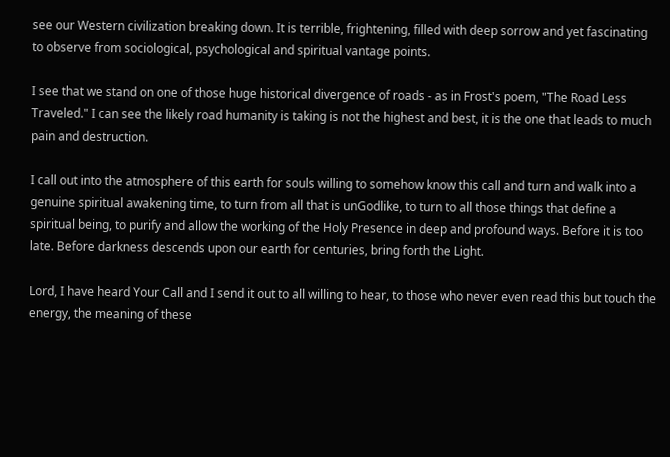see our Western civilization breaking down. It is terrible, frightening, filled with deep sorrow and yet fascinating to observe from sociological, psychological and spiritual vantage points.

I see that we stand on one of those huge historical divergence of roads - as in Frost's poem, "The Road Less Traveled." I can see the likely road humanity is taking is not the highest and best, it is the one that leads to much pain and destruction.

I call out into the atmosphere of this earth for souls willing to somehow know this call and turn and walk into a genuine spiritual awakening time, to turn from all that is unGodlike, to turn to all those things that define a spiritual being, to purify and allow the working of the Holy Presence in deep and profound ways. Before it is too late. Before darkness descends upon our earth for centuries, bring forth the Light.

Lord, I have heard Your Call and I send it out to all willing to hear, to those who never even read this but touch the energy, the meaning of these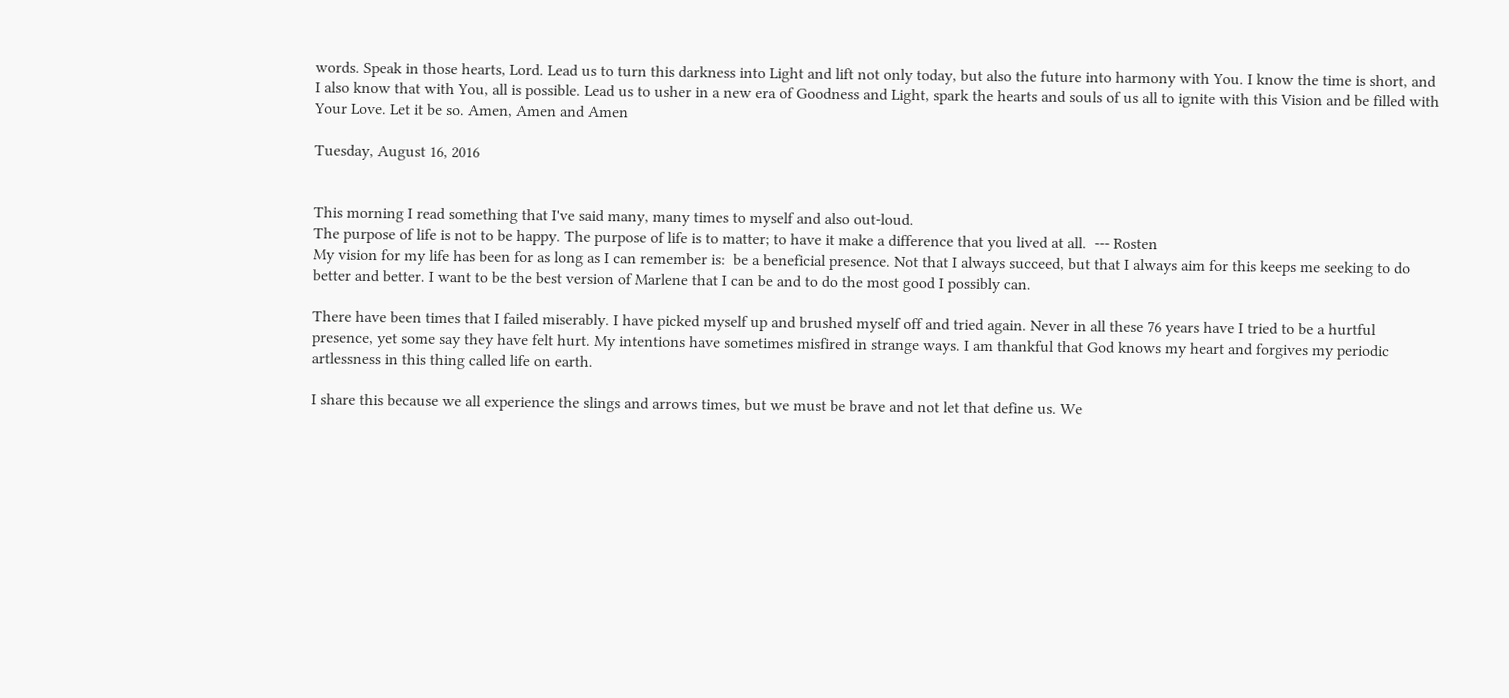words. Speak in those hearts, Lord. Lead us to turn this darkness into Light and lift not only today, but also the future into harmony with You. I know the time is short, and I also know that with You, all is possible. Lead us to usher in a new era of Goodness and Light, spark the hearts and souls of us all to ignite with this Vision and be filled with Your Love. Let it be so. Amen, Amen and Amen

Tuesday, August 16, 2016


This morning I read something that I've said many, many times to myself and also out-loud.
The purpose of life is not to be happy. The purpose of life is to matter; to have it make a difference that you lived at all.  --- Rosten
My vision for my life has been for as long as I can remember is:  be a beneficial presence. Not that I always succeed, but that I always aim for this keeps me seeking to do better and better. I want to be the best version of Marlene that I can be and to do the most good I possibly can.

There have been times that I failed miserably. I have picked myself up and brushed myself off and tried again. Never in all these 76 years have I tried to be a hurtful presence, yet some say they have felt hurt. My intentions have sometimes misfired in strange ways. I am thankful that God knows my heart and forgives my periodic artlessness in this thing called life on earth.

I share this because we all experience the slings and arrows times, but we must be brave and not let that define us. We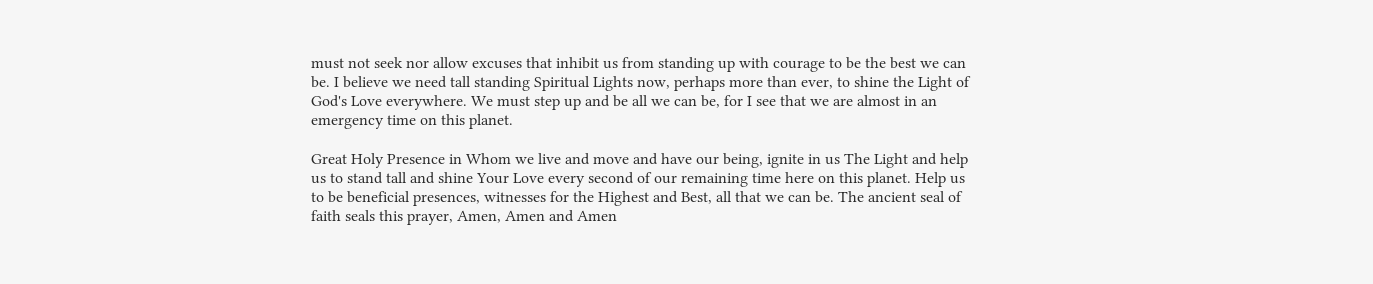must not seek nor allow excuses that inhibit us from standing up with courage to be the best we can be. I believe we need tall standing Spiritual Lights now, perhaps more than ever, to shine the Light of God's Love everywhere. We must step up and be all we can be, for I see that we are almost in an emergency time on this planet.

Great Holy Presence in Whom we live and move and have our being, ignite in us The Light and help us to stand tall and shine Your Love every second of our remaining time here on this planet. Help us to be beneficial presences, witnesses for the Highest and Best, all that we can be. The ancient seal of faith seals this prayer, Amen, Amen and Amen